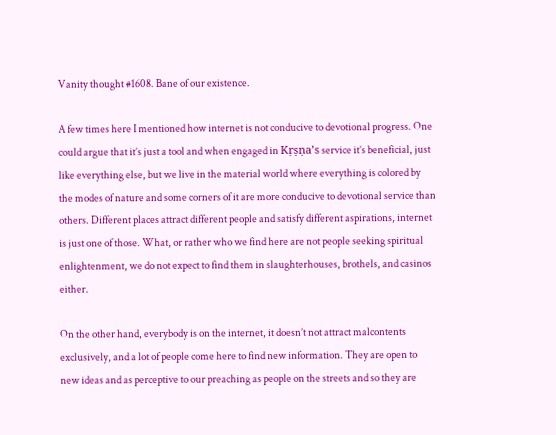Vanity thought #1608. Bane of our existence.

A few times here I mentioned how internet is not conducive to devotional progress. One could argue that it’s just a tool and when engaged in Kṛṣṇa’s service it’s beneficial, just like everything else, but we live in the material world where everything is colored by the modes of nature and some corners of it are more conducive to devotional service than others. Different places attract different people and satisfy different aspirations, internet is just one of those. What, or rather who we find here are not people seeking spiritual enlightenment, we do not expect to find them in slaughterhouses, brothels, and casinos either.

On the other hand, everybody is on the internet, it doesn’t not attract malcontents exclusively, and a lot of people come here to find new information. They are open to new ideas and as perceptive to our preaching as people on the streets and so they are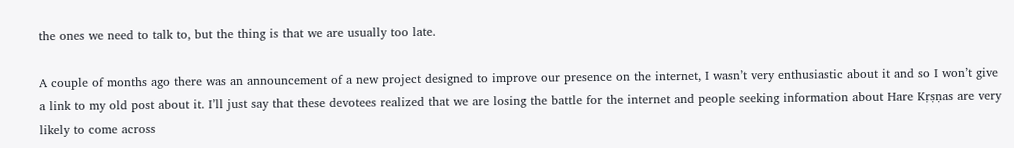the ones we need to talk to, but the thing is that we are usually too late.

A couple of months ago there was an announcement of a new project designed to improve our presence on the internet, I wasn’t very enthusiastic about it and so I won’t give a link to my old post about it. I’ll just say that these devotees realized that we are losing the battle for the internet and people seeking information about Hare Kṛṣṇas are very likely to come across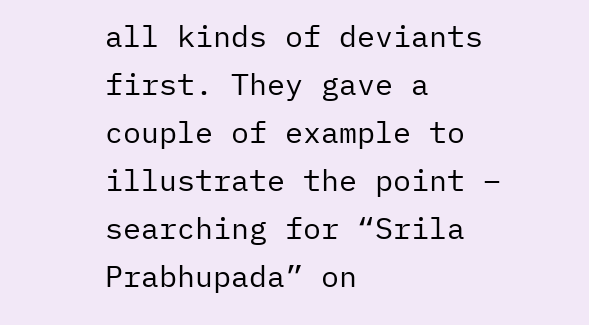all kinds of deviants first. They gave a couple of example to illustrate the point – searching for “Srila Prabhupada” on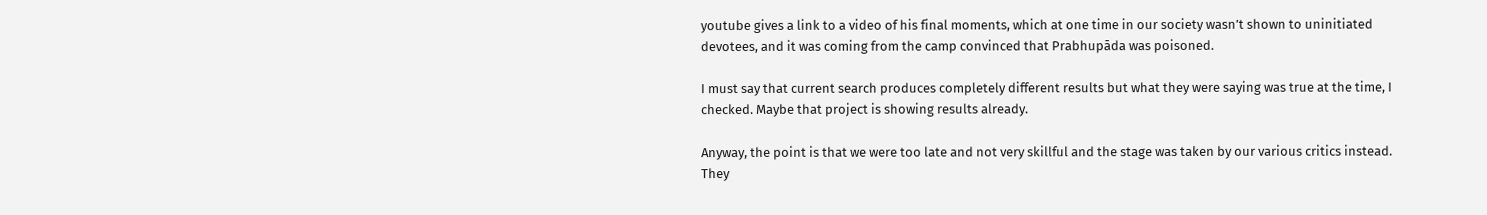youtube gives a link to a video of his final moments, which at one time in our society wasn’t shown to uninitiated devotees, and it was coming from the camp convinced that Prabhupāda was poisoned.

I must say that current search produces completely different results but what they were saying was true at the time, I checked. Maybe that project is showing results already.

Anyway, the point is that we were too late and not very skillful and the stage was taken by our various critics instead. They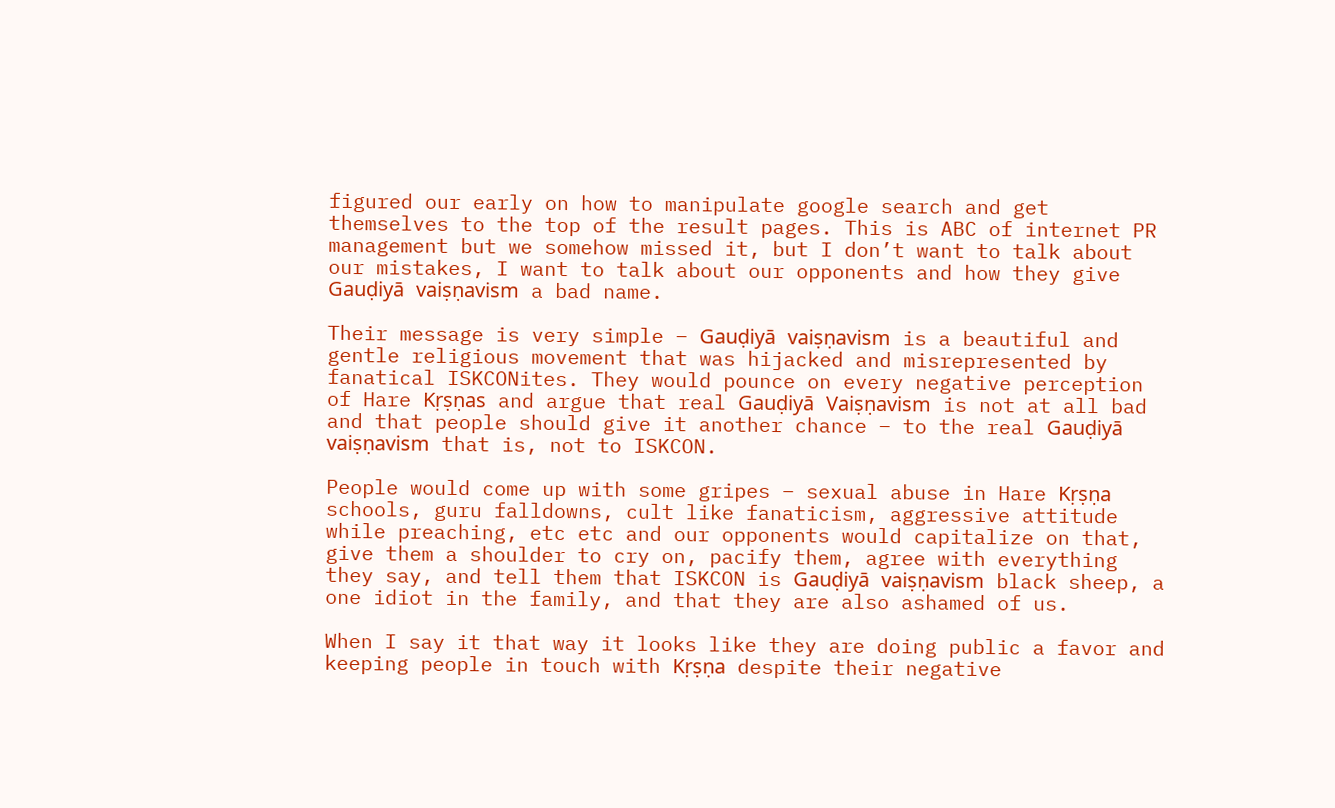figured our early on how to manipulate google search and get themselves to the top of the result pages. This is ABC of internet PR management but we somehow missed it, but I don’t want to talk about our mistakes, I want to talk about our opponents and how they give Gauḍiyā vaiṣṇavism a bad name.

Their message is very simple – Gauḍiyā vaiṣṇavism is a beautiful and gentle religious movement that was hijacked and misrepresented by fanatical ISKCONites. They would pounce on every negative perception of Hare Kṛṣṇas and argue that real Gauḍiyā Vaiṣṇavism is not at all bad and that people should give it another chance – to the real Gauḍiyā vaiṣṇavism that is, not to ISKCON.

People would come up with some gripes – sexual abuse in Hare Kṛṣṇa schools, guru falldowns, cult like fanaticism, aggressive attitude while preaching, etc etc and our opponents would capitalize on that, give them a shoulder to cry on, pacify them, agree with everything they say, and tell them that ISKCON is Gauḍiyā vaiṣṇavism black sheep, a one idiot in the family, and that they are also ashamed of us.

When I say it that way it looks like they are doing public a favor and keeping people in touch with Kṛṣṇa despite their negative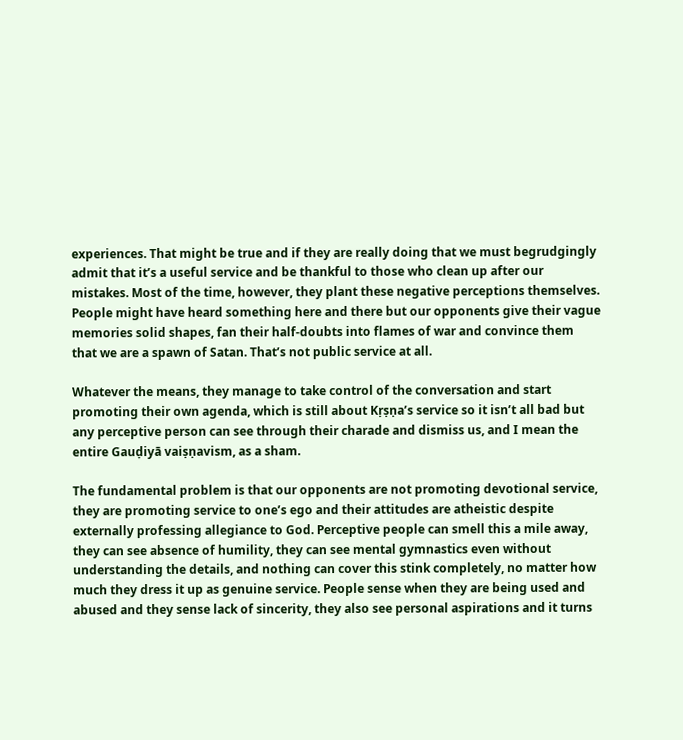experiences. That might be true and if they are really doing that we must begrudgingly admit that it’s a useful service and be thankful to those who clean up after our mistakes. Most of the time, however, they plant these negative perceptions themselves. People might have heard something here and there but our opponents give their vague memories solid shapes, fan their half-doubts into flames of war and convince them that we are a spawn of Satan. That’s not public service at all.

Whatever the means, they manage to take control of the conversation and start promoting their own agenda, which is still about Kṛṣṇa’s service so it isn’t all bad but any perceptive person can see through their charade and dismiss us, and I mean the entire Gauḍiyā vaiṣṇavism, as a sham.

The fundamental problem is that our opponents are not promoting devotional service, they are promoting service to one’s ego and their attitudes are atheistic despite externally professing allegiance to God. Perceptive people can smell this a mile away, they can see absence of humility, they can see mental gymnastics even without understanding the details, and nothing can cover this stink completely, no matter how much they dress it up as genuine service. People sense when they are being used and abused and they sense lack of sincerity, they also see personal aspirations and it turns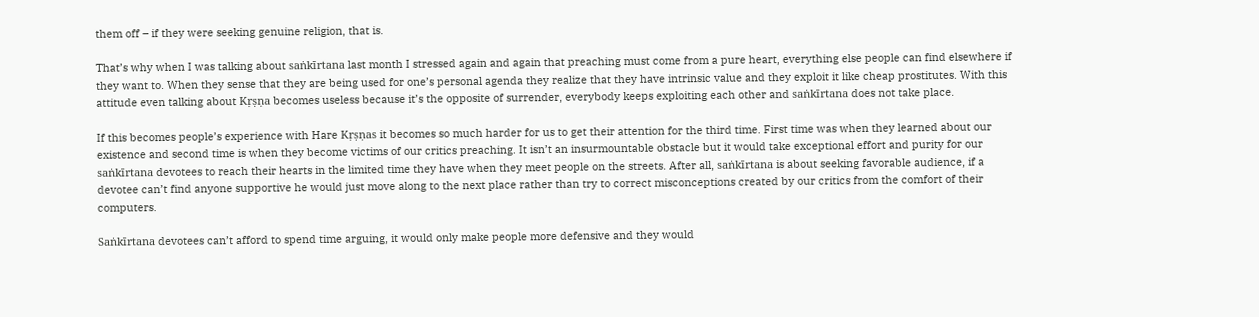them off – if they were seeking genuine religion, that is.

That’s why when I was talking about saṅkīrtana last month I stressed again and again that preaching must come from a pure heart, everything else people can find elsewhere if they want to. When they sense that they are being used for one’s personal agenda they realize that they have intrinsic value and they exploit it like cheap prostitutes. With this attitude even talking about Kṛṣṇa becomes useless because it’s the opposite of surrender, everybody keeps exploiting each other and saṅkīrtana does not take place.

If this becomes people’s experience with Hare Kṛṣṇas it becomes so much harder for us to get their attention for the third time. First time was when they learned about our existence and second time is when they become victims of our critics preaching. It isn’t an insurmountable obstacle but it would take exceptional effort and purity for our saṅkīrtana devotees to reach their hearts in the limited time they have when they meet people on the streets. After all, saṅkīrtana is about seeking favorable audience, if a devotee can’t find anyone supportive he would just move along to the next place rather than try to correct misconceptions created by our critics from the comfort of their computers.

Saṅkīrtana devotees can’t afford to spend time arguing, it would only make people more defensive and they would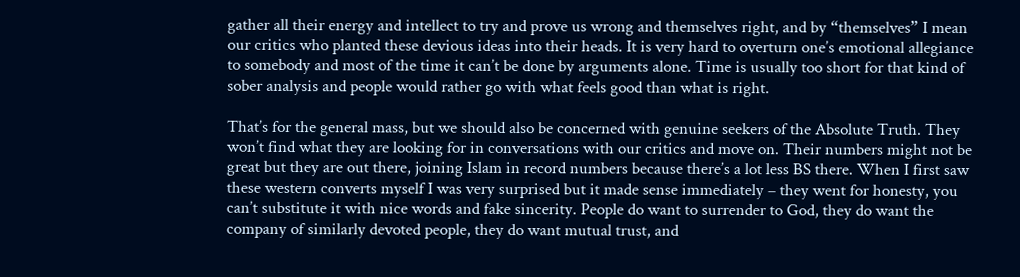gather all their energy and intellect to try and prove us wrong and themselves right, and by “themselves” I mean our critics who planted these devious ideas into their heads. It is very hard to overturn one’s emotional allegiance to somebody and most of the time it can’t be done by arguments alone. Time is usually too short for that kind of sober analysis and people would rather go with what feels good than what is right.

That’s for the general mass, but we should also be concerned with genuine seekers of the Absolute Truth. They won’t find what they are looking for in conversations with our critics and move on. Their numbers might not be great but they are out there, joining Islam in record numbers because there’s a lot less BS there. When I first saw these western converts myself I was very surprised but it made sense immediately – they went for honesty, you can’t substitute it with nice words and fake sincerity. People do want to surrender to God, they do want the company of similarly devoted people, they do want mutual trust, and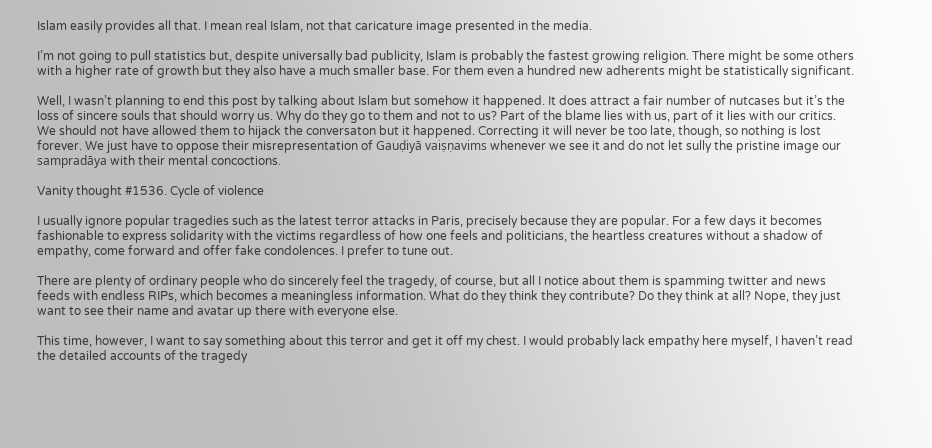Islam easily provides all that. I mean real Islam, not that caricature image presented in the media.

I’m not going to pull statistics but, despite universally bad publicity, Islam is probably the fastest growing religion. There might be some others with a higher rate of growth but they also have a much smaller base. For them even a hundred new adherents might be statistically significant.

Well, I wasn’t planning to end this post by talking about Islam but somehow it happened. It does attract a fair number of nutcases but it’s the loss of sincere souls that should worry us. Why do they go to them and not to us? Part of the blame lies with us, part of it lies with our critics. We should not have allowed them to hijack the conversaton but it happened. Correcting it will never be too late, though, so nothing is lost forever. We just have to oppose their misrepresentation of Gauḍiyā vaiṣṇavims whenever we see it and do not let sully the pristine image our sampradāya with their mental concoctions.

Vanity thought #1536. Cycle of violence

I usually ignore popular tragedies such as the latest terror attacks in Paris, precisely because they are popular. For a few days it becomes fashionable to express solidarity with the victims regardless of how one feels and politicians, the heartless creatures without a shadow of empathy, come forward and offer fake condolences. I prefer to tune out.

There are plenty of ordinary people who do sincerely feel the tragedy, of course, but all I notice about them is spamming twitter and news feeds with endless RIPs, which becomes a meaningless information. What do they think they contribute? Do they think at all? Nope, they just want to see their name and avatar up there with everyone else.

This time, however, I want to say something about this terror and get it off my chest. I would probably lack empathy here myself, I haven’t read the detailed accounts of the tragedy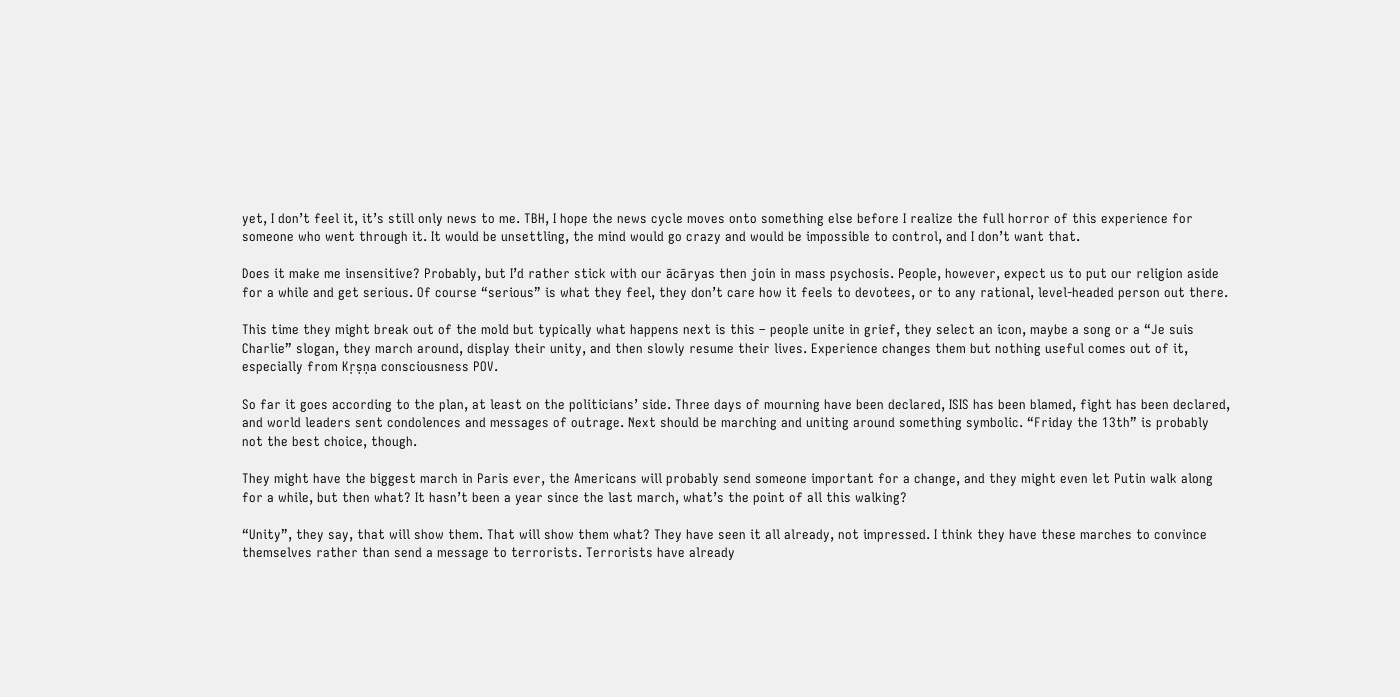yet, I don’t feel it, it’s still only news to me. TBH, I hope the news cycle moves onto something else before I realize the full horror of this experience for someone who went through it. It would be unsettling, the mind would go crazy and would be impossible to control, and I don’t want that.

Does it make me insensitive? Probably, but I’d rather stick with our ācāryas then join in mass psychosis. People, however, expect us to put our religion aside for a while and get serious. Of course “serious” is what they feel, they don’t care how it feels to devotees, or to any rational, level-headed person out there.

This time they might break out of the mold but typically what happens next is this – people unite in grief, they select an icon, maybe a song or a “Je suis Charlie” slogan, they march around, display their unity, and then slowly resume their lives. Experience changes them but nothing useful comes out of it, especially from Kṛṣṇa consciousness POV.

So far it goes according to the plan, at least on the politicians’ side. Three days of mourning have been declared, ISIS has been blamed, fight has been declared, and world leaders sent condolences and messages of outrage. Next should be marching and uniting around something symbolic. “Friday the 13th” is probably not the best choice, though.

They might have the biggest march in Paris ever, the Americans will probably send someone important for a change, and they might even let Putin walk along for a while, but then what? It hasn’t been a year since the last march, what’s the point of all this walking?

“Unity”, they say, that will show them. That will show them what? They have seen it all already, not impressed. I think they have these marches to convince themselves rather than send a message to terrorists. Terrorists have already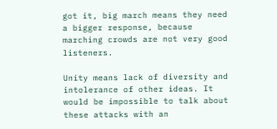got it, big march means they need a bigger response, because marching crowds are not very good listeners.

Unity means lack of diversity and intolerance of other ideas. It would be impossible to talk about these attacks with an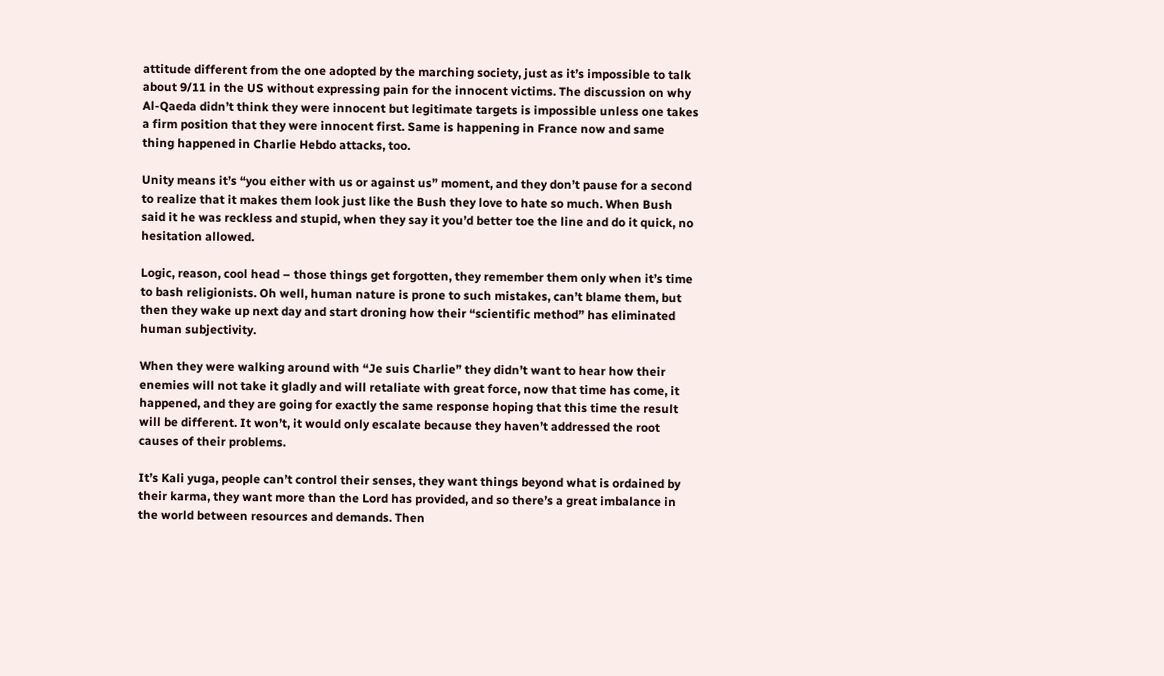attitude different from the one adopted by the marching society, just as it’s impossible to talk about 9/11 in the US without expressing pain for the innocent victims. The discussion on why Al-Qaeda didn’t think they were innocent but legitimate targets is impossible unless one takes a firm position that they were innocent first. Same is happening in France now and same thing happened in Charlie Hebdo attacks, too.

Unity means it’s “you either with us or against us” moment, and they don’t pause for a second to realize that it makes them look just like the Bush they love to hate so much. When Bush said it he was reckless and stupid, when they say it you’d better toe the line and do it quick, no hesitation allowed.

Logic, reason, cool head – those things get forgotten, they remember them only when it’s time to bash religionists. Oh well, human nature is prone to such mistakes, can’t blame them, but then they wake up next day and start droning how their “scientific method” has eliminated human subjectivity.

When they were walking around with “Je suis Charlie” they didn’t want to hear how their enemies will not take it gladly and will retaliate with great force, now that time has come, it happened, and they are going for exactly the same response hoping that this time the result will be different. It won’t, it would only escalate because they haven’t addressed the root causes of their problems.

It’s Kali yuga, people can’t control their senses, they want things beyond what is ordained by their karma, they want more than the Lord has provided, and so there’s a great imbalance in the world between resources and demands. Then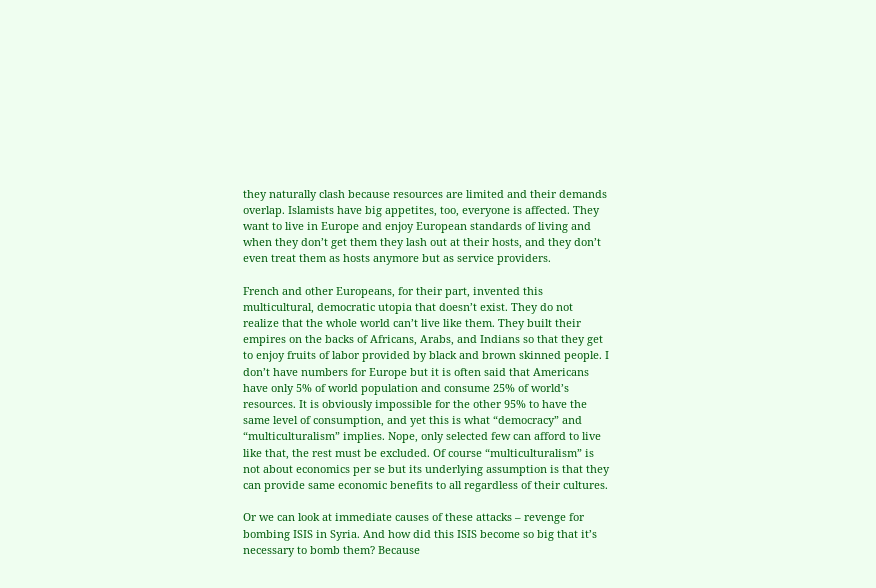they naturally clash because resources are limited and their demands overlap. Islamists have big appetites, too, everyone is affected. They want to live in Europe and enjoy European standards of living and when they don’t get them they lash out at their hosts, and they don’t even treat them as hosts anymore but as service providers.

French and other Europeans, for their part, invented this multicultural, democratic utopia that doesn’t exist. They do not realize that the whole world can’t live like them. They built their empires on the backs of Africans, Arabs, and Indians so that they get to enjoy fruits of labor provided by black and brown skinned people. I don’t have numbers for Europe but it is often said that Americans have only 5% of world population and consume 25% of world’s resources. It is obviously impossible for the other 95% to have the same level of consumption, and yet this is what “democracy” and “multiculturalism” implies. Nope, only selected few can afford to live like that, the rest must be excluded. Of course “multiculturalism” is not about economics per se but its underlying assumption is that they can provide same economic benefits to all regardless of their cultures.

Or we can look at immediate causes of these attacks – revenge for bombing ISIS in Syria. And how did this ISIS become so big that it’s necessary to bomb them? Because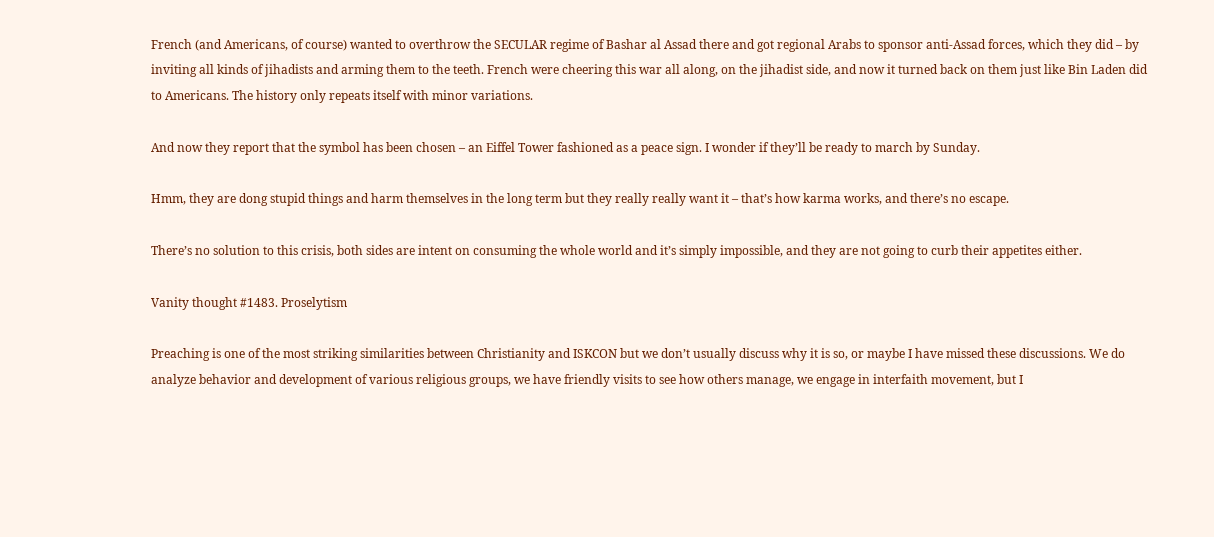French (and Americans, of course) wanted to overthrow the SECULAR regime of Bashar al Assad there and got regional Arabs to sponsor anti-Assad forces, which they did – by inviting all kinds of jihadists and arming them to the teeth. French were cheering this war all along, on the jihadist side, and now it turned back on them just like Bin Laden did to Americans. The history only repeats itself with minor variations.

And now they report that the symbol has been chosen – an Eiffel Tower fashioned as a peace sign. I wonder if they’ll be ready to march by Sunday.

Hmm, they are dong stupid things and harm themselves in the long term but they really really want it – that’s how karma works, and there’s no escape.

There’s no solution to this crisis, both sides are intent on consuming the whole world and it’s simply impossible, and they are not going to curb their appetites either.

Vanity thought #1483. Proselytism

Preaching is one of the most striking similarities between Christianity and ISKCON but we don’t usually discuss why it is so, or maybe I have missed these discussions. We do analyze behavior and development of various religious groups, we have friendly visits to see how others manage, we engage in interfaith movement, but I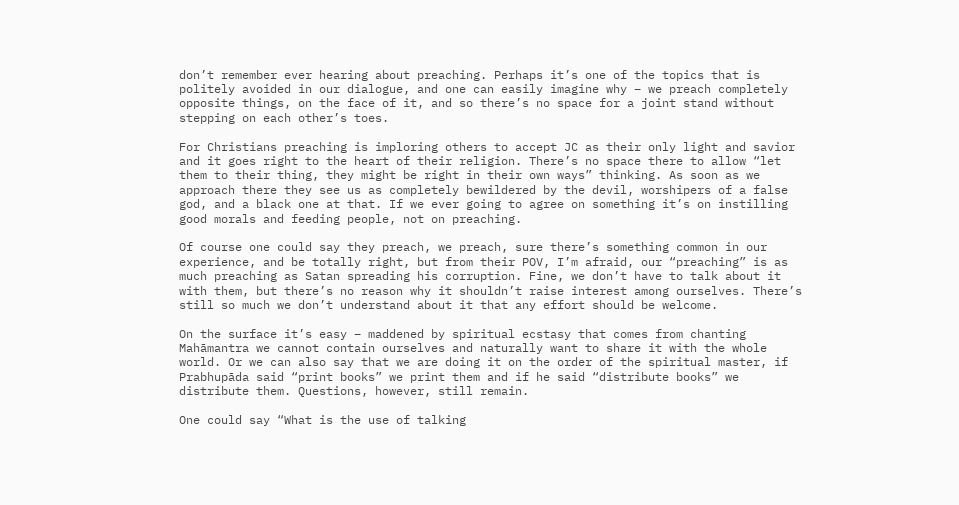don’t remember ever hearing about preaching. Perhaps it’s one of the topics that is politely avoided in our dialogue, and one can easily imagine why – we preach completely opposite things, on the face of it, and so there’s no space for a joint stand without stepping on each other’s toes.

For Christians preaching is imploring others to accept JC as their only light and savior and it goes right to the heart of their religion. There’s no space there to allow “let them to their thing, they might be right in their own ways” thinking. As soon as we approach there they see us as completely bewildered by the devil, worshipers of a false god, and a black one at that. If we ever going to agree on something it’s on instilling good morals and feeding people, not on preaching.

Of course one could say they preach, we preach, sure there’s something common in our experience, and be totally right, but from their POV, I’m afraid, our “preaching” is as much preaching as Satan spreading his corruption. Fine, we don’t have to talk about it with them, but there’s no reason why it shouldn’t raise interest among ourselves. There’s still so much we don’t understand about it that any effort should be welcome.

On the surface it’s easy – maddened by spiritual ecstasy that comes from chanting Mahāmantra we cannot contain ourselves and naturally want to share it with the whole world. Or we can also say that we are doing it on the order of the spiritual master, if Prabhupāda said “print books” we print them and if he said “distribute books” we distribute them. Questions, however, still remain.

One could say “What is the use of talking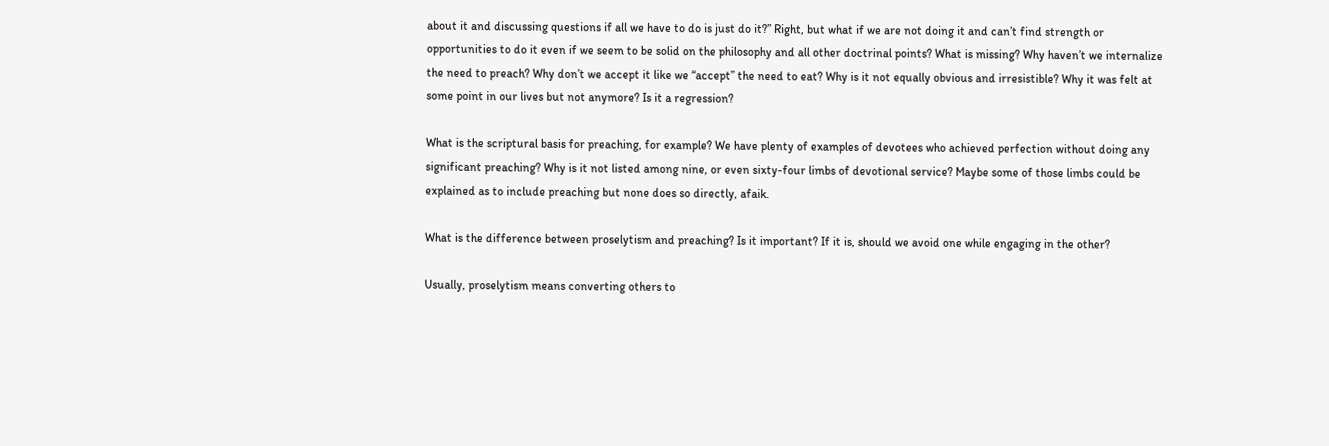about it and discussing questions if all we have to do is just do it?” Right, but what if we are not doing it and can’t find strength or opportunities to do it even if we seem to be solid on the philosophy and all other doctrinal points? What is missing? Why haven’t we internalize the need to preach? Why don’t we accept it like we “accept” the need to eat? Why is it not equally obvious and irresistible? Why it was felt at some point in our lives but not anymore? Is it a regression?

What is the scriptural basis for preaching, for example? We have plenty of examples of devotees who achieved perfection without doing any significant preaching? Why is it not listed among nine, or even sixty-four limbs of devotional service? Maybe some of those limbs could be explained as to include preaching but none does so directly, afaik.

What is the difference between proselytism and preaching? Is it important? If it is, should we avoid one while engaging in the other?

Usually, proselytism means converting others to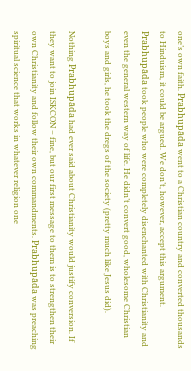one’s own faith. Prabhupāda went to a Christian country and converted thousands to Hinduism, it could be argued. We don’t, however, accept this argument. Prabhupāda took people who were completely disenchanted with Christianity and even the general western way of life. He didn’t convert good, wholesome Christian boys and girls, he took the dregs of the society (pretty much like Jesus did).

Nothing Prabhupāda had ever said about Christianity would justify conversion. If they want to join ISKCON – fine, but our first message to them is to strengthen their own Christianity and follow their own commandments. Prabhupāda was preaching spiritual science that works in whatever religion one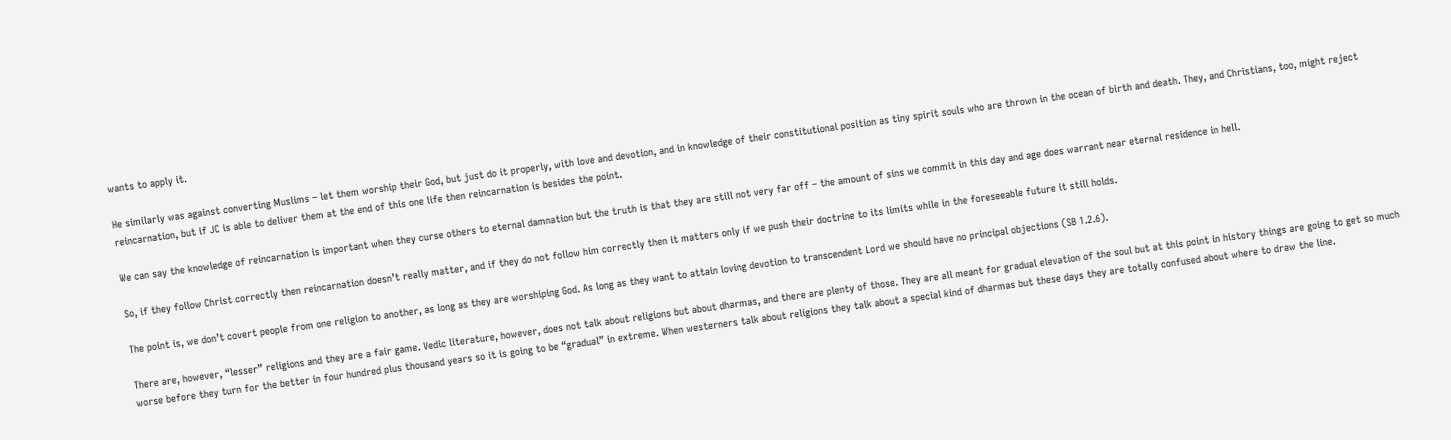wants to apply it.

He similarly was against converting Muslims – let them worship their God, but just do it properly, with love and devotion, and in knowledge of their constitutional position as tiny spirit souls who are thrown in the ocean of birth and death. They, and Christians, too, might reject reincarnation, but if JC is able to deliver them at the end of this one life then reincarnation is besides the point.

We can say the knowledge of reincarnation is important when they curse others to eternal damnation but the truth is that they are still not very far off – the amount of sins we commit in this day and age does warrant near eternal residence in hell.

So, if they follow Christ correctly then reincarnation doesn’t really matter, and if they do not follow him correctly then it matters only if we push their doctrine to its limits while in the foreseeable future it still holds.

The point is, we don’t covert people from one religion to another, as long as they are worshiping God. As long as they want to attain loving devotion to transcendent Lord we should have no principal objections (SB 1.2.6).

There are, however, “lesser” religions and they are a fair game. Vedic literature, however, does not talk about religions but about dharmas, and there are plenty of those. They are all meant for gradual elevation of the soul but at this point in history things are going to get so much worse before they turn for the better in four hundred plus thousand years so it is going to be “gradual” in extreme. When westerners talk about religions they talk about a special kind of dharmas but these days they are totally confused about where to draw the line.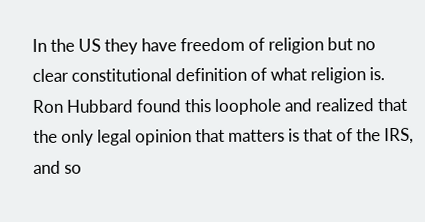In the US they have freedom of religion but no clear constitutional definition of what religion is. Ron Hubbard found this loophole and realized that the only legal opinion that matters is that of the IRS, and so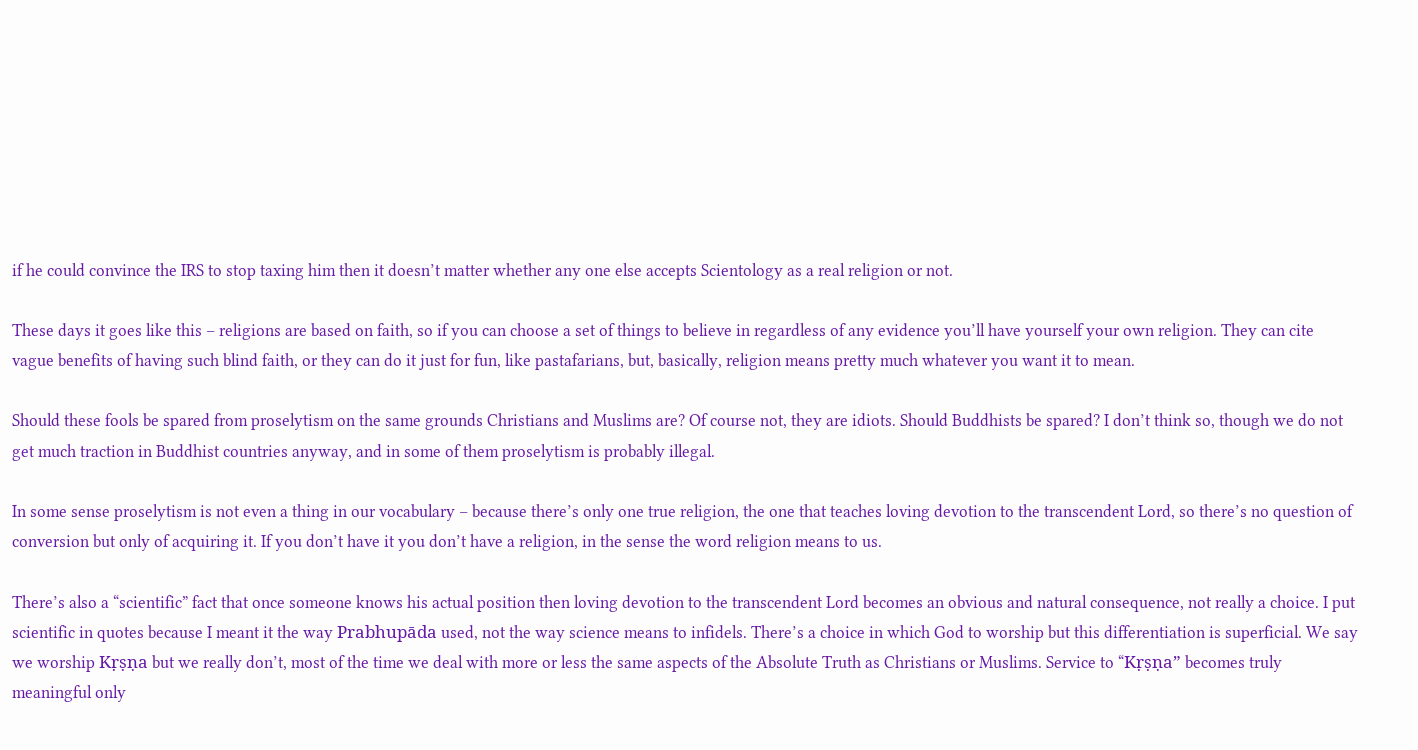if he could convince the IRS to stop taxing him then it doesn’t matter whether any one else accepts Scientology as a real religion or not.

These days it goes like this – religions are based on faith, so if you can choose a set of things to believe in regardless of any evidence you’ll have yourself your own religion. They can cite vague benefits of having such blind faith, or they can do it just for fun, like pastafarians, but, basically, religion means pretty much whatever you want it to mean.

Should these fools be spared from proselytism on the same grounds Christians and Muslims are? Of course not, they are idiots. Should Buddhists be spared? I don’t think so, though we do not get much traction in Buddhist countries anyway, and in some of them proselytism is probably illegal.

In some sense proselytism is not even a thing in our vocabulary – because there’s only one true religion, the one that teaches loving devotion to the transcendent Lord, so there’s no question of conversion but only of acquiring it. If you don’t have it you don’t have a religion, in the sense the word religion means to us.

There’s also a “scientific” fact that once someone knows his actual position then loving devotion to the transcendent Lord becomes an obvious and natural consequence, not really a choice. I put scientific in quotes because I meant it the way Prabhupāda used, not the way science means to infidels. There’s a choice in which God to worship but this differentiation is superficial. We say we worship Kṛṣṇa but we really don’t, most of the time we deal with more or less the same aspects of the Absolute Truth as Christians or Muslims. Service to “Kṛṣṇa” becomes truly meaningful only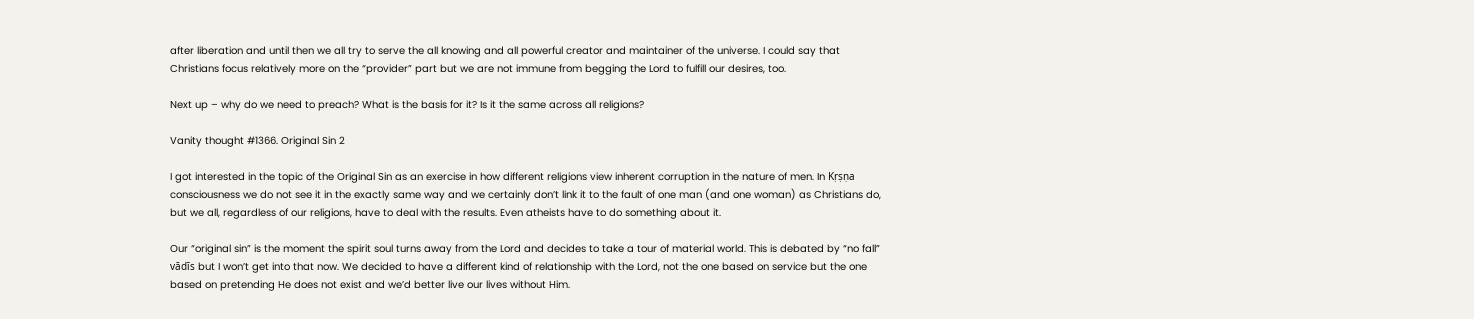after liberation and until then we all try to serve the all knowing and all powerful creator and maintainer of the universe. I could say that Christians focus relatively more on the “provider” part but we are not immune from begging the Lord to fulfill our desires, too.

Next up – why do we need to preach? What is the basis for it? Is it the same across all religions?

Vanity thought #1366. Original Sin 2

I got interested in the topic of the Original Sin as an exercise in how different religions view inherent corruption in the nature of men. In Kṛṣṇa consciousness we do not see it in the exactly same way and we certainly don’t link it to the fault of one man (and one woman) as Christians do, but we all, regardless of our religions, have to deal with the results. Even atheists have to do something about it.

Our “original sin” is the moment the spirit soul turns away from the Lord and decides to take a tour of material world. This is debated by “no fall” vādīs but I won’t get into that now. We decided to have a different kind of relationship with the Lord, not the one based on service but the one based on pretending He does not exist and we’d better live our lives without Him.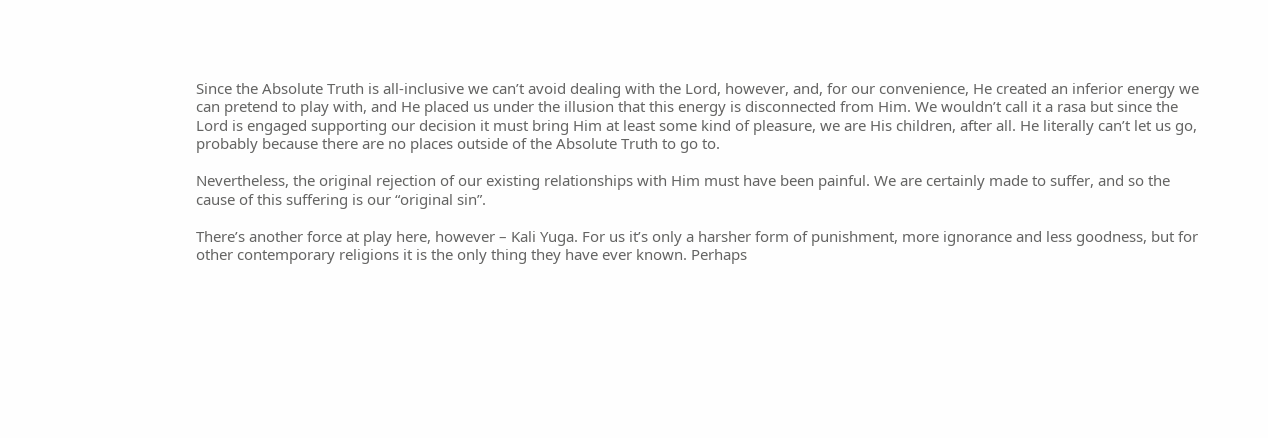Since the Absolute Truth is all-inclusive we can’t avoid dealing with the Lord, however, and, for our convenience, He created an inferior energy we can pretend to play with, and He placed us under the illusion that this energy is disconnected from Him. We wouldn’t call it a rasa but since the Lord is engaged supporting our decision it must bring Him at least some kind of pleasure, we are His children, after all. He literally can’t let us go, probably because there are no places outside of the Absolute Truth to go to.

Nevertheless, the original rejection of our existing relationships with Him must have been painful. We are certainly made to suffer, and so the cause of this suffering is our “original sin”.

There’s another force at play here, however – Kali Yuga. For us it’s only a harsher form of punishment, more ignorance and less goodness, but for other contemporary religions it is the only thing they have ever known. Perhaps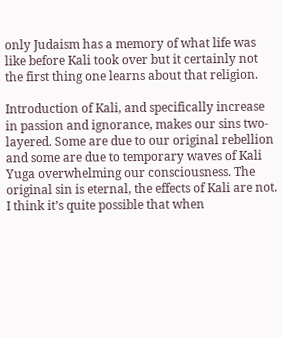only Judaism has a memory of what life was like before Kali took over but it certainly not the first thing one learns about that religion.

Introduction of Kali, and specifically increase in passion and ignorance, makes our sins two-layered. Some are due to our original rebellion and some are due to temporary waves of Kali Yuga overwhelming our consciousness. The original sin is eternal, the effects of Kali are not. I think it’s quite possible that when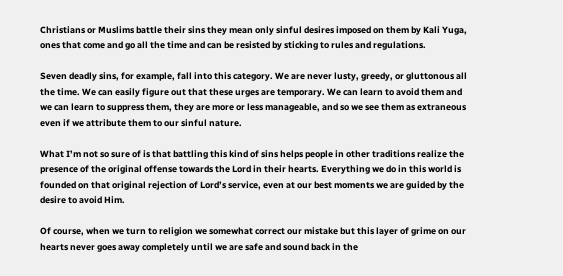Christians or Muslims battle their sins they mean only sinful desires imposed on them by Kali Yuga, ones that come and go all the time and can be resisted by sticking to rules and regulations.

Seven deadly sins, for example, fall into this category. We are never lusty, greedy, or gluttonous all the time. We can easily figure out that these urges are temporary. We can learn to avoid them and we can learn to suppress them, they are more or less manageable, and so we see them as extraneous even if we attribute them to our sinful nature.

What I’m not so sure of is that battling this kind of sins helps people in other traditions realize the presence of the original offense towards the Lord in their hearts. Everything we do in this world is founded on that original rejection of Lord’s service, even at our best moments we are guided by the desire to avoid Him.

Of course, when we turn to religion we somewhat correct our mistake but this layer of grime on our hearts never goes away completely until we are safe and sound back in the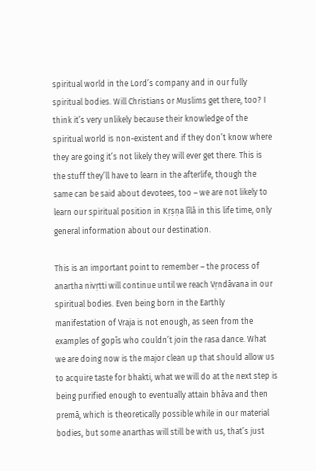spiritual world in the Lord’s company and in our fully spiritual bodies. Will Christians or Muslims get there, too? I think it’s very unlikely because their knowledge of the spiritual world is non-existent and if they don’t know where they are going it’s not likely they will ever get there. This is the stuff they’ll have to learn in the afterlife, though the same can be said about devotees, too – we are not likely to learn our spiritual position in Kṛṣṇa līlā in this life time, only general information about our destination.

This is an important point to remember – the process of anartha nivṛtti will continue until we reach Vṛndāvana in our spiritual bodies. Even being born in the Earthly manifestation of Vraja is not enough, as seen from the examples of gopīs who couldn’t join the rasa dance. What we are doing now is the major clean up that should allow us to acquire taste for bhakti, what we will do at the next step is being purified enough to eventually attain bhāva and then premā, which is theoretically possible while in our material bodies, but some anarthas will still be with us, that’s just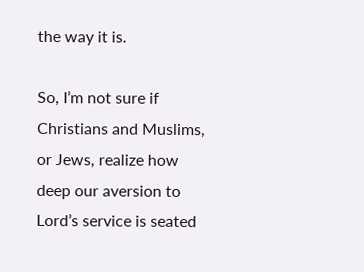the way it is.

So, I’m not sure if Christians and Muslims, or Jews, realize how deep our aversion to Lord’s service is seated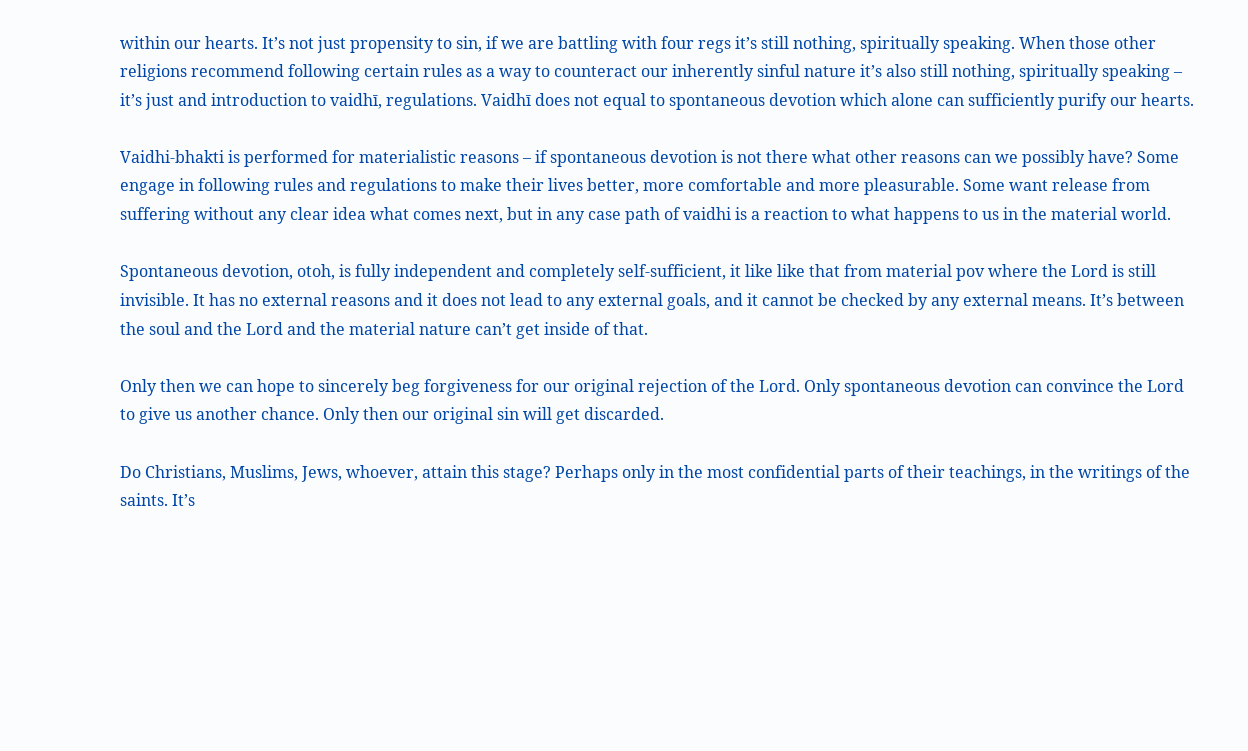within our hearts. It’s not just propensity to sin, if we are battling with four regs it’s still nothing, spiritually speaking. When those other religions recommend following certain rules as a way to counteract our inherently sinful nature it’s also still nothing, spiritually speaking – it’s just and introduction to vaidhī, regulations. Vaidhī does not equal to spontaneous devotion which alone can sufficiently purify our hearts.

Vaidhi-bhakti is performed for materialistic reasons – if spontaneous devotion is not there what other reasons can we possibly have? Some engage in following rules and regulations to make their lives better, more comfortable and more pleasurable. Some want release from suffering without any clear idea what comes next, but in any case path of vaidhi is a reaction to what happens to us in the material world.

Spontaneous devotion, otoh, is fully independent and completely self-sufficient, it like like that from material pov where the Lord is still invisible. It has no external reasons and it does not lead to any external goals, and it cannot be checked by any external means. It’s between the soul and the Lord and the material nature can’t get inside of that.

Only then we can hope to sincerely beg forgiveness for our original rejection of the Lord. Only spontaneous devotion can convince the Lord to give us another chance. Only then our original sin will get discarded.

Do Christians, Muslims, Jews, whoever, attain this stage? Perhaps only in the most confidential parts of their teachings, in the writings of the saints. It’s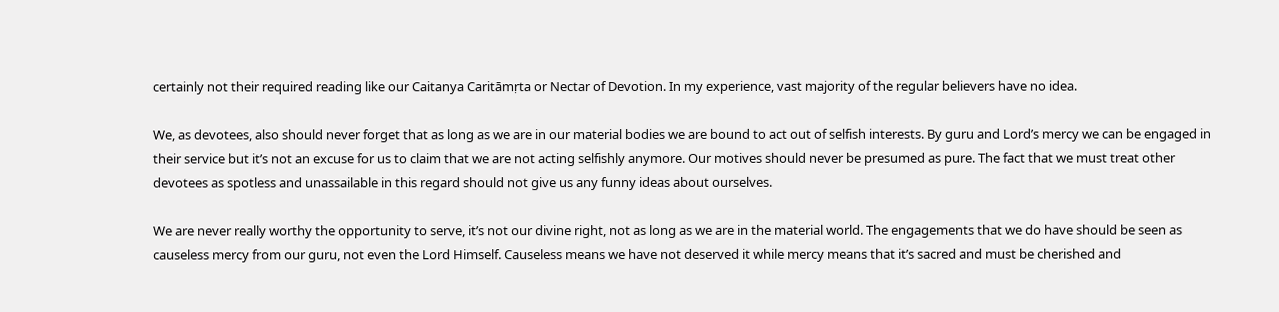certainly not their required reading like our Caitanya Caritāmṛta or Nectar of Devotion. In my experience, vast majority of the regular believers have no idea.

We, as devotees, also should never forget that as long as we are in our material bodies we are bound to act out of selfish interests. By guru and Lord’s mercy we can be engaged in their service but it’s not an excuse for us to claim that we are not acting selfishly anymore. Our motives should never be presumed as pure. The fact that we must treat other devotees as spotless and unassailable in this regard should not give us any funny ideas about ourselves.

We are never really worthy the opportunity to serve, it’s not our divine right, not as long as we are in the material world. The engagements that we do have should be seen as causeless mercy from our guru, not even the Lord Himself. Causeless means we have not deserved it while mercy means that it’s sacred and must be cherished and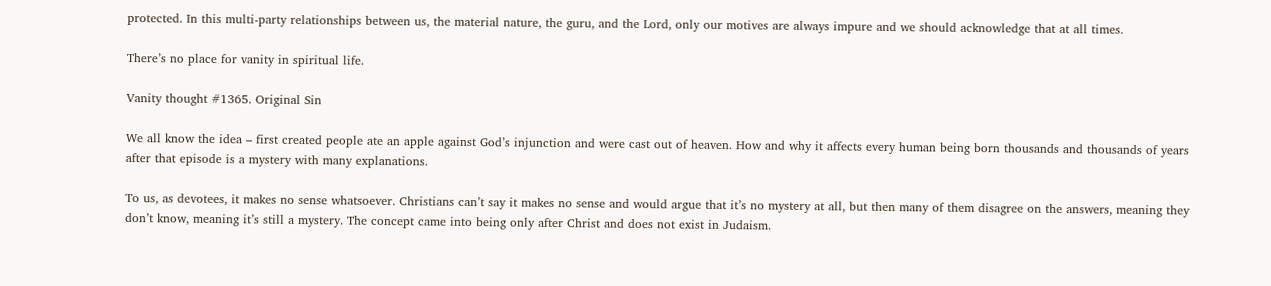protected. In this multi-party relationships between us, the material nature, the guru, and the Lord, only our motives are always impure and we should acknowledge that at all times.

There’s no place for vanity in spiritual life.

Vanity thought #1365. Original Sin

We all know the idea – first created people ate an apple against God’s injunction and were cast out of heaven. How and why it affects every human being born thousands and thousands of years after that episode is a mystery with many explanations.

To us, as devotees, it makes no sense whatsoever. Christians can’t say it makes no sense and would argue that it’s no mystery at all, but then many of them disagree on the answers, meaning they don’t know, meaning it’s still a mystery. The concept came into being only after Christ and does not exist in Judaism.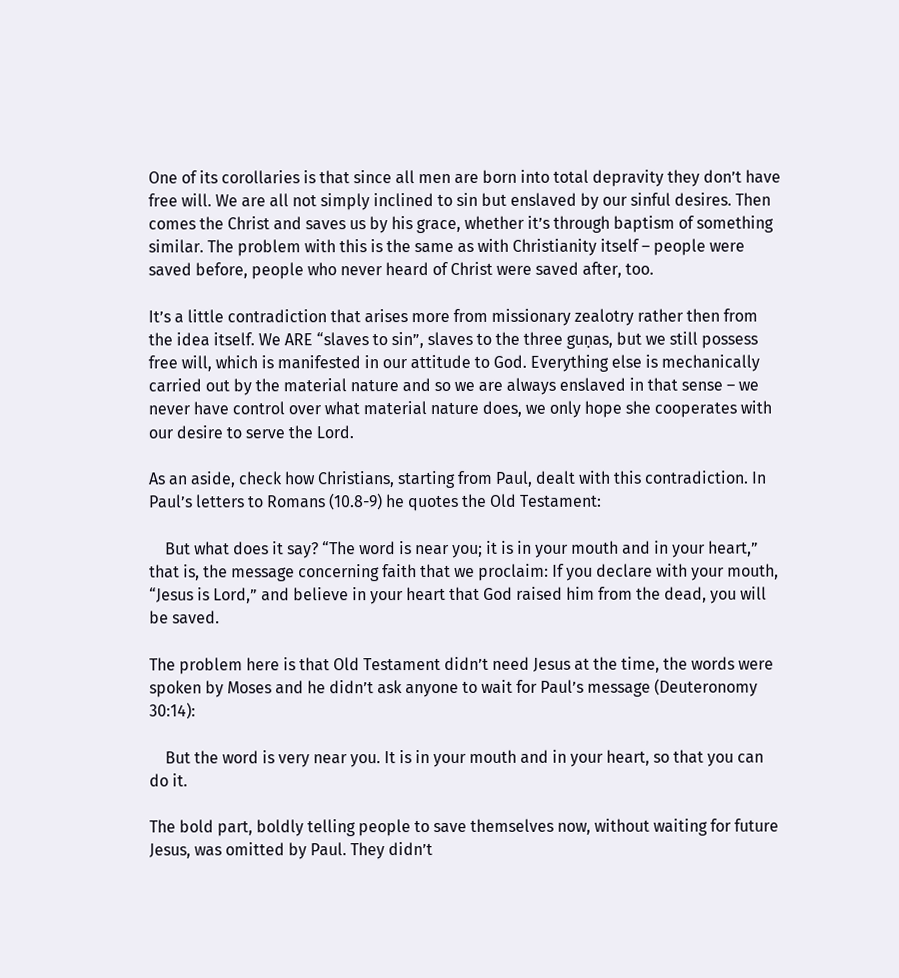One of its corollaries is that since all men are born into total depravity they don’t have free will. We are all not simply inclined to sin but enslaved by our sinful desires. Then comes the Christ and saves us by his grace, whether it’s through baptism of something similar. The problem with this is the same as with Christianity itself – people were saved before, people who never heard of Christ were saved after, too.

It’s a little contradiction that arises more from missionary zealotry rather then from the idea itself. We ARE “slaves to sin”, slaves to the three guṇas, but we still possess free will, which is manifested in our attitude to God. Everything else is mechanically carried out by the material nature and so we are always enslaved in that sense – we never have control over what material nature does, we only hope she cooperates with our desire to serve the Lord.

As an aside, check how Christians, starting from Paul, dealt with this contradiction. In Paul’s letters to Romans (10.8-9) he quotes the Old Testament:

    But what does it say? “The word is near you; it is in your mouth and in your heart,” that is, the message concerning faith that we proclaim: If you declare with your mouth, “Jesus is Lord,” and believe in your heart that God raised him from the dead, you will be saved.

The problem here is that Old Testament didn’t need Jesus at the time, the words were spoken by Moses and he didn’t ask anyone to wait for Paul’s message (Deuteronomy 30:14):

    But the word is very near you. It is in your mouth and in your heart, so that you can do it.

The bold part, boldly telling people to save themselves now, without waiting for future Jesus, was omitted by Paul. They didn’t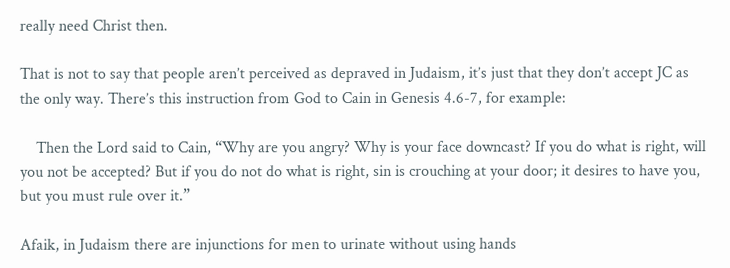really need Christ then.

That is not to say that people aren’t perceived as depraved in Judaism, it’s just that they don’t accept JC as the only way. There’s this instruction from God to Cain in Genesis 4.6-7, for example:

    Then the Lord said to Cain, “Why are you angry? Why is your face downcast? If you do what is right, will you not be accepted? But if you do not do what is right, sin is crouching at your door; it desires to have you, but you must rule over it.”

Afaik, in Judaism there are injunctions for men to urinate without using hands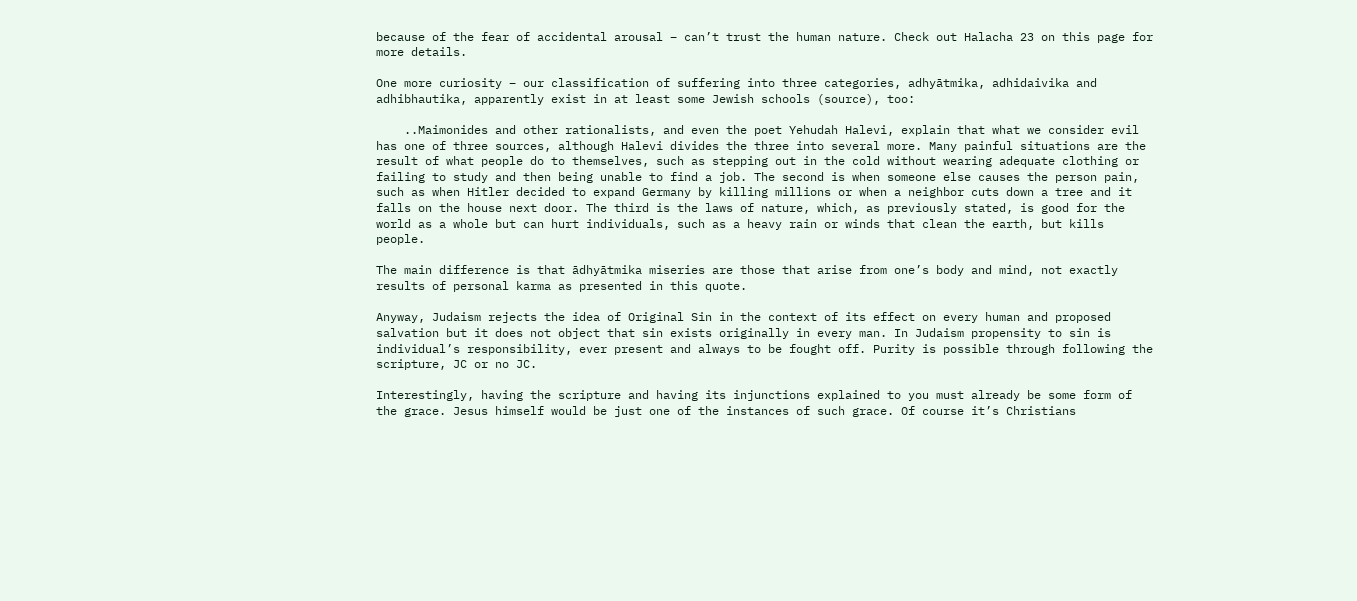because of the fear of accidental arousal – can’t trust the human nature. Check out Halacha 23 on this page for more details.

One more curiosity – our classification of suffering into three categories, adhyātmika, adhidaivika and adhibhautika, apparently exist in at least some Jewish schools (source), too:

    ..Maimonides and other rationalists, and even the poet Yehudah Halevi, explain that what we consider evil has one of three sources, although Halevi divides the three into several more. Many painful situations are the result of what people do to themselves, such as stepping out in the cold without wearing adequate clothing or failing to study and then being unable to find a job. The second is when someone else causes the person pain, such as when Hitler decided to expand Germany by killing millions or when a neighbor cuts down a tree and it falls on the house next door. The third is the laws of nature, which, as previously stated, is good for the world as a whole but can hurt individuals, such as a heavy rain or winds that clean the earth, but kills people.

The main difference is that ādhyātmika miseries are those that arise from one’s body and mind, not exactly results of personal karma as presented in this quote.

Anyway, Judaism rejects the idea of Original Sin in the context of its effect on every human and proposed salvation but it does not object that sin exists originally in every man. In Judaism propensity to sin is individual’s responsibility, ever present and always to be fought off. Purity is possible through following the scripture, JC or no JC.

Interestingly, having the scripture and having its injunctions explained to you must already be some form of the grace. Jesus himself would be just one of the instances of such grace. Of course it’s Christians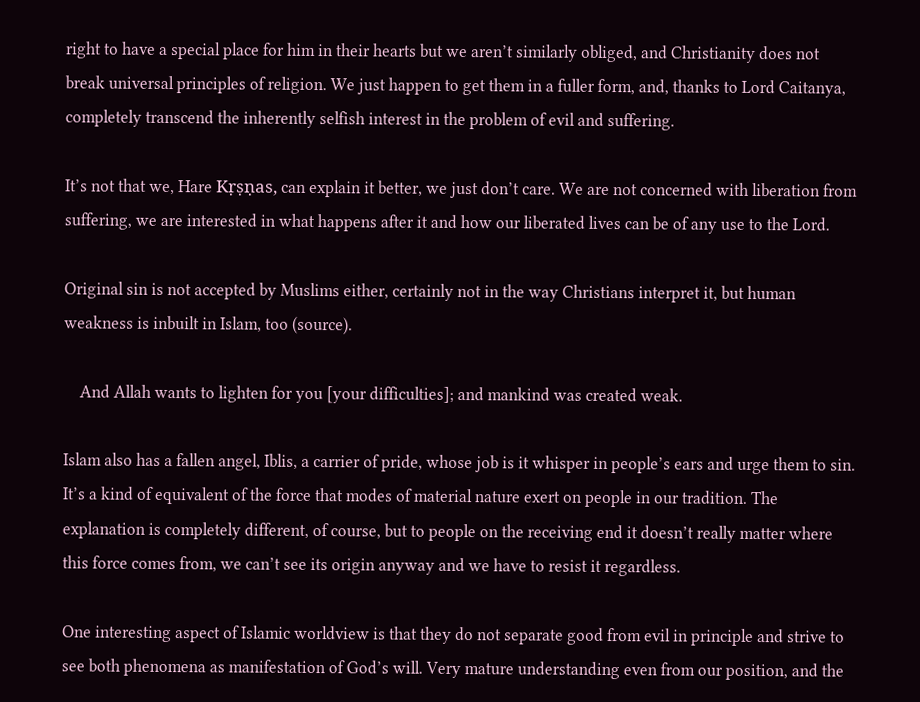right to have a special place for him in their hearts but we aren’t similarly obliged, and Christianity does not break universal principles of religion. We just happen to get them in a fuller form, and, thanks to Lord Caitanya, completely transcend the inherently selfish interest in the problem of evil and suffering.

It’s not that we, Hare Kṛṣṇas, can explain it better, we just don’t care. We are not concerned with liberation from suffering, we are interested in what happens after it and how our liberated lives can be of any use to the Lord.

Original sin is not accepted by Muslims either, certainly not in the way Christians interpret it, but human weakness is inbuilt in Islam, too (source).

    And Allah wants to lighten for you [your difficulties]; and mankind was created weak.

Islam also has a fallen angel, Iblis, a carrier of pride, whose job is it whisper in people’s ears and urge them to sin. It’s a kind of equivalent of the force that modes of material nature exert on people in our tradition. The explanation is completely different, of course, but to people on the receiving end it doesn’t really matter where this force comes from, we can’t see its origin anyway and we have to resist it regardless.

One interesting aspect of Islamic worldview is that they do not separate good from evil in principle and strive to see both phenomena as manifestation of God’s will. Very mature understanding even from our position, and the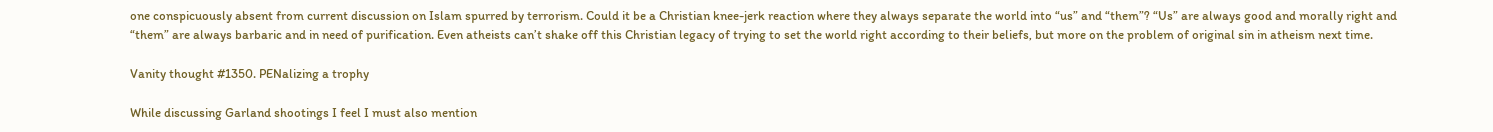one conspicuously absent from current discussion on Islam spurred by terrorism. Could it be a Christian knee-jerk reaction where they always separate the world into “us” and “them”? “Us” are always good and morally right and “them” are always barbaric and in need of purification. Even atheists can’t shake off this Christian legacy of trying to set the world right according to their beliefs, but more on the problem of original sin in atheism next time.

Vanity thought #1350. PENalizing a trophy

While discussing Garland shootings I feel I must also mention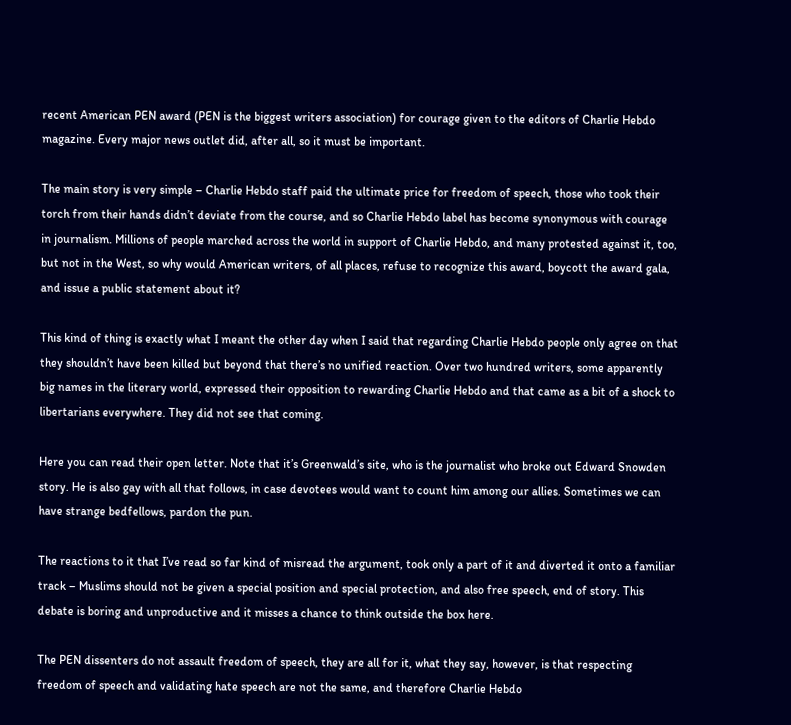recent American PEN award (PEN is the biggest writers association) for courage given to the editors of Charlie Hebdo magazine. Every major news outlet did, after all, so it must be important.

The main story is very simple – Charlie Hebdo staff paid the ultimate price for freedom of speech, those who took their torch from their hands didn’t deviate from the course, and so Charlie Hebdo label has become synonymous with courage in journalism. Millions of people marched across the world in support of Charlie Hebdo, and many protested against it, too, but not in the West, so why would American writers, of all places, refuse to recognize this award, boycott the award gala, and issue a public statement about it?

This kind of thing is exactly what I meant the other day when I said that regarding Charlie Hebdo people only agree on that they shouldn’t have been killed but beyond that there’s no unified reaction. Over two hundred writers, some apparently big names in the literary world, expressed their opposition to rewarding Charlie Hebdo and that came as a bit of a shock to libertarians everywhere. They did not see that coming.

Here you can read their open letter. Note that it’s Greenwald’s site, who is the journalist who broke out Edward Snowden story. He is also gay with all that follows, in case devotees would want to count him among our allies. Sometimes we can have strange bedfellows, pardon the pun.

The reactions to it that I’ve read so far kind of misread the argument, took only a part of it and diverted it onto a familiar track – Muslims should not be given a special position and special protection, and also free speech, end of story. This debate is boring and unproductive and it misses a chance to think outside the box here.

The PEN dissenters do not assault freedom of speech, they are all for it, what they say, however, is that respecting freedom of speech and validating hate speech are not the same, and therefore Charlie Hebdo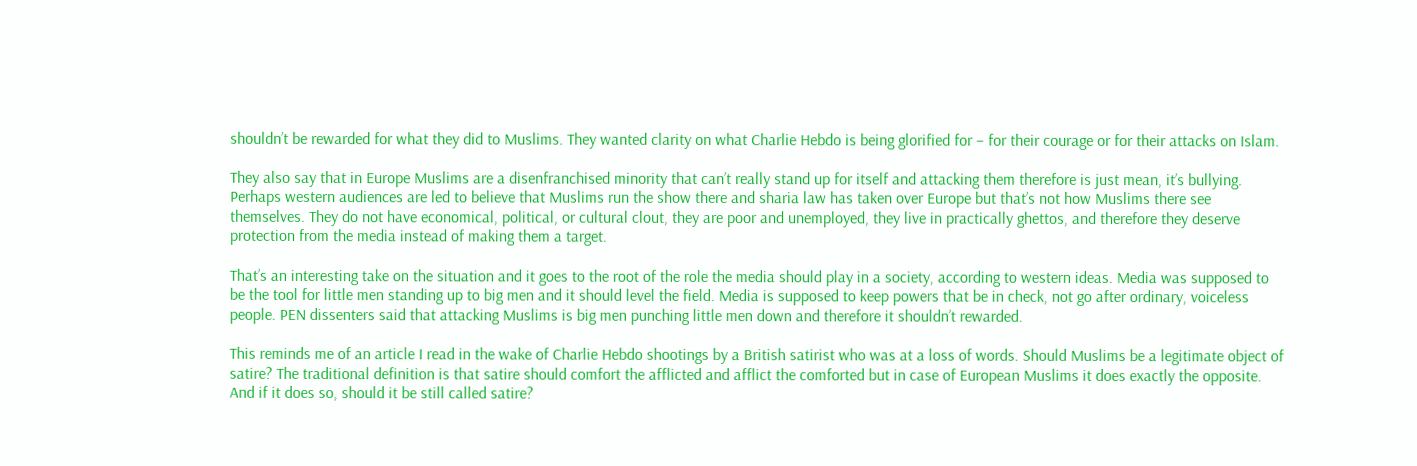shouldn’t be rewarded for what they did to Muslims. They wanted clarity on what Charlie Hebdo is being glorified for – for their courage or for their attacks on Islam.

They also say that in Europe Muslims are a disenfranchised minority that can’t really stand up for itself and attacking them therefore is just mean, it’s bullying. Perhaps western audiences are led to believe that Muslims run the show there and sharia law has taken over Europe but that’s not how Muslims there see themselves. They do not have economical, political, or cultural clout, they are poor and unemployed, they live in practically ghettos, and therefore they deserve protection from the media instead of making them a target.

That’s an interesting take on the situation and it goes to the root of the role the media should play in a society, according to western ideas. Media was supposed to be the tool for little men standing up to big men and it should level the field. Media is supposed to keep powers that be in check, not go after ordinary, voiceless people. PEN dissenters said that attacking Muslims is big men punching little men down and therefore it shouldn’t rewarded.

This reminds me of an article I read in the wake of Charlie Hebdo shootings by a British satirist who was at a loss of words. Should Muslims be a legitimate object of satire? The traditional definition is that satire should comfort the afflicted and afflict the comforted but in case of European Muslims it does exactly the opposite. And if it does so, should it be still called satire?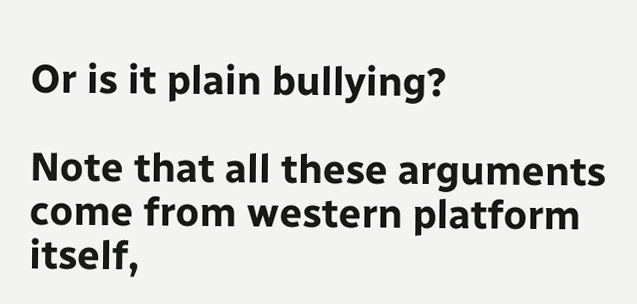Or is it plain bullying?

Note that all these arguments come from western platform itself,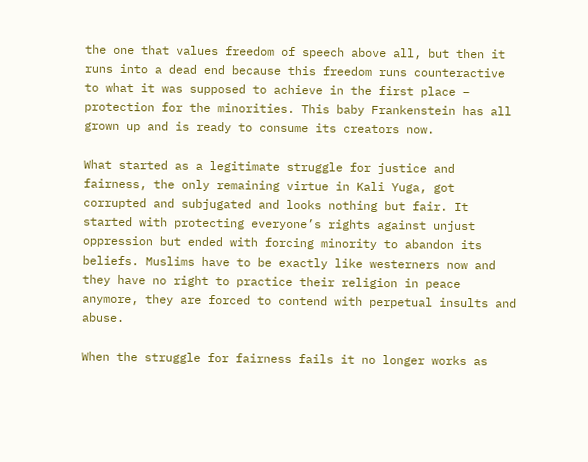the one that values freedom of speech above all, but then it runs into a dead end because this freedom runs counteractive to what it was supposed to achieve in the first place – protection for the minorities. This baby Frankenstein has all grown up and is ready to consume its creators now.

What started as a legitimate struggle for justice and fairness, the only remaining virtue in Kali Yuga, got corrupted and subjugated and looks nothing but fair. It started with protecting everyone’s rights against unjust oppression but ended with forcing minority to abandon its beliefs. Muslims have to be exactly like westerners now and they have no right to practice their religion in peace anymore, they are forced to contend with perpetual insults and abuse.

When the struggle for fairness fails it no longer works as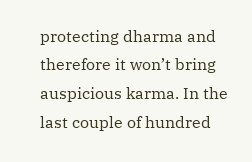protecting dharma and therefore it won’t bring auspicious karma. In the last couple of hundred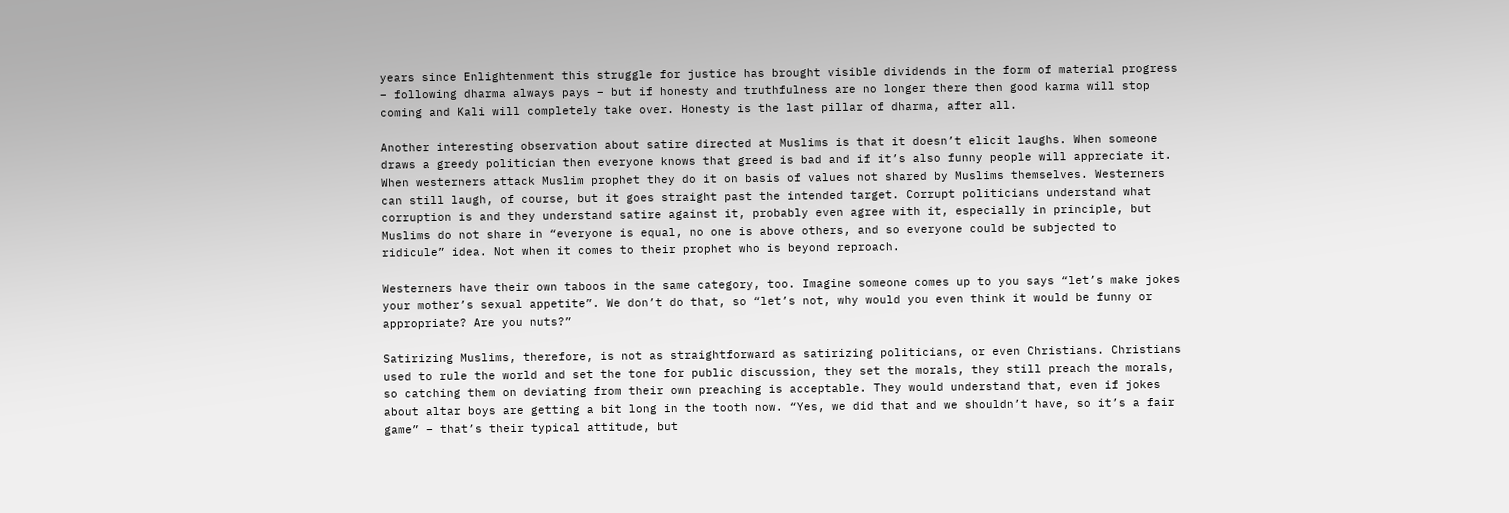years since Enlightenment this struggle for justice has brought visible dividends in the form of material progress – following dharma always pays – but if honesty and truthfulness are no longer there then good karma will stop coming and Kali will completely take over. Honesty is the last pillar of dharma, after all.

Another interesting observation about satire directed at Muslims is that it doesn’t elicit laughs. When someone draws a greedy politician then everyone knows that greed is bad and if it’s also funny people will appreciate it. When westerners attack Muslim prophet they do it on basis of values not shared by Muslims themselves. Westerners can still laugh, of course, but it goes straight past the intended target. Corrupt politicians understand what corruption is and they understand satire against it, probably even agree with it, especially in principle, but Muslims do not share in “everyone is equal, no one is above others, and so everyone could be subjected to ridicule” idea. Not when it comes to their prophet who is beyond reproach.

Westerners have their own taboos in the same category, too. Imagine someone comes up to you says “let’s make jokes your mother’s sexual appetite”. We don’t do that, so “let’s not, why would you even think it would be funny or appropriate? Are you nuts?”

Satirizing Muslims, therefore, is not as straightforward as satirizing politicians, or even Christians. Christians used to rule the world and set the tone for public discussion, they set the morals, they still preach the morals, so catching them on deviating from their own preaching is acceptable. They would understand that, even if jokes about altar boys are getting a bit long in the tooth now. “Yes, we did that and we shouldn’t have, so it’s a fair game” – that’s their typical attitude, but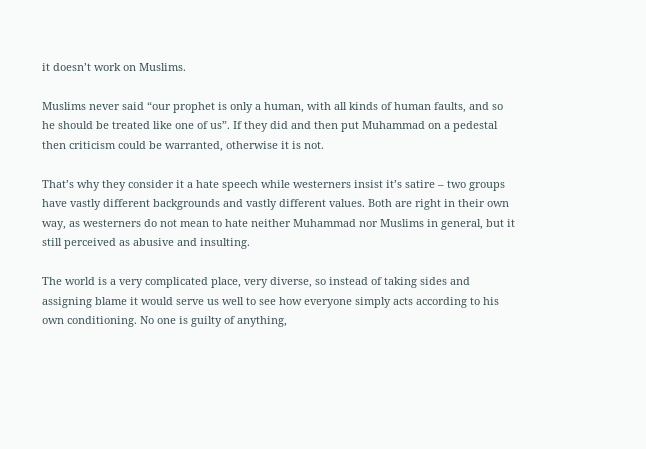it doesn’t work on Muslims.

Muslims never said “our prophet is only a human, with all kinds of human faults, and so he should be treated like one of us”. If they did and then put Muhammad on a pedestal then criticism could be warranted, otherwise it is not.

That’s why they consider it a hate speech while westerners insist it’s satire – two groups have vastly different backgrounds and vastly different values. Both are right in their own way, as westerners do not mean to hate neither Muhammad nor Muslims in general, but it still perceived as abusive and insulting.

The world is a very complicated place, very diverse, so instead of taking sides and assigning blame it would serve us well to see how everyone simply acts according to his own conditioning. No one is guilty of anything,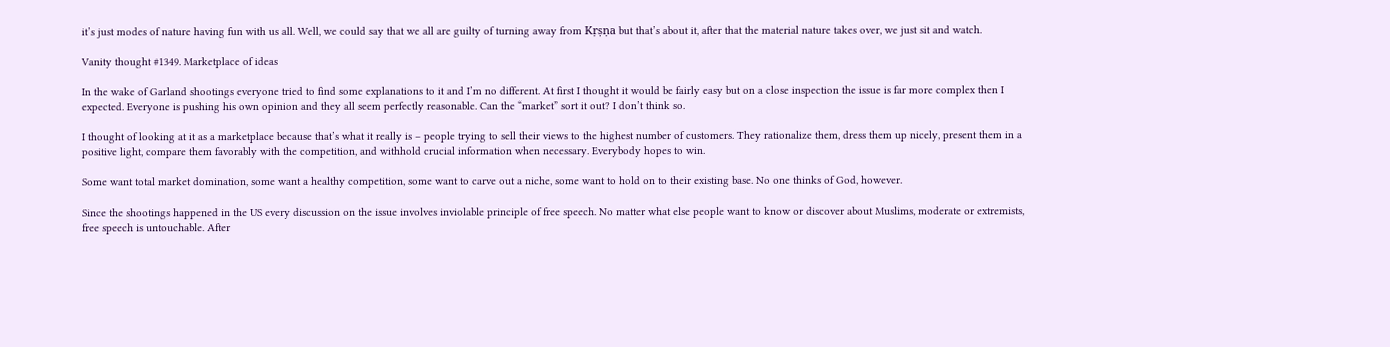it’s just modes of nature having fun with us all. Well, we could say that we all are guilty of turning away from Kṛṣṇa but that’s about it, after that the material nature takes over, we just sit and watch.

Vanity thought #1349. Marketplace of ideas

In the wake of Garland shootings everyone tried to find some explanations to it and I’m no different. At first I thought it would be fairly easy but on a close inspection the issue is far more complex then I expected. Everyone is pushing his own opinion and they all seem perfectly reasonable. Can the “market” sort it out? I don’t think so.

I thought of looking at it as a marketplace because that’s what it really is – people trying to sell their views to the highest number of customers. They rationalize them, dress them up nicely, present them in a positive light, compare them favorably with the competition, and withhold crucial information when necessary. Everybody hopes to win.

Some want total market domination, some want a healthy competition, some want to carve out a niche, some want to hold on to their existing base. No one thinks of God, however.

Since the shootings happened in the US every discussion on the issue involves inviolable principle of free speech. No matter what else people want to know or discover about Muslims, moderate or extremists, free speech is untouchable. After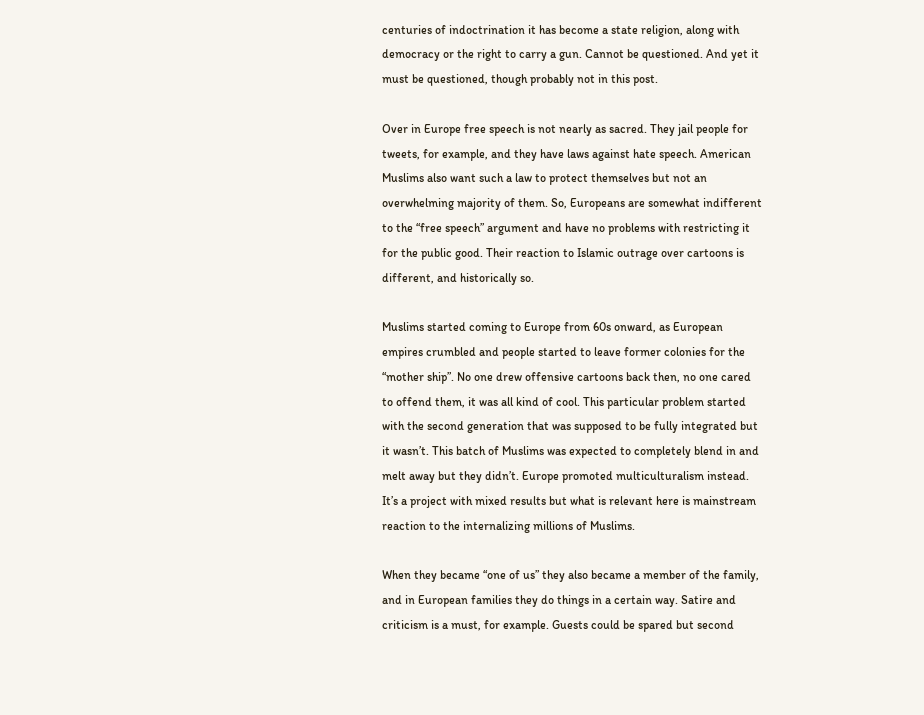centuries of indoctrination it has become a state religion, along with democracy or the right to carry a gun. Cannot be questioned. And yet it must be questioned, though probably not in this post.

Over in Europe free speech is not nearly as sacred. They jail people for tweets, for example, and they have laws against hate speech. American Muslims also want such a law to protect themselves but not an overwhelming majority of them. So, Europeans are somewhat indifferent to the “free speech” argument and have no problems with restricting it for the public good. Their reaction to Islamic outrage over cartoons is different, and historically so.

Muslims started coming to Europe from 60s onward, as European empires crumbled and people started to leave former colonies for the “mother ship”. No one drew offensive cartoons back then, no one cared to offend them, it was all kind of cool. This particular problem started with the second generation that was supposed to be fully integrated but it wasn’t. This batch of Muslims was expected to completely blend in and melt away but they didn’t. Europe promoted multiculturalism instead. It’s a project with mixed results but what is relevant here is mainstream reaction to the internalizing millions of Muslims.

When they became “one of us” they also became a member of the family, and in European families they do things in a certain way. Satire and criticism is a must, for example. Guests could be spared but second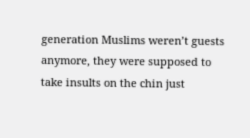generation Muslims weren’t guests anymore, they were supposed to take insults on the chin just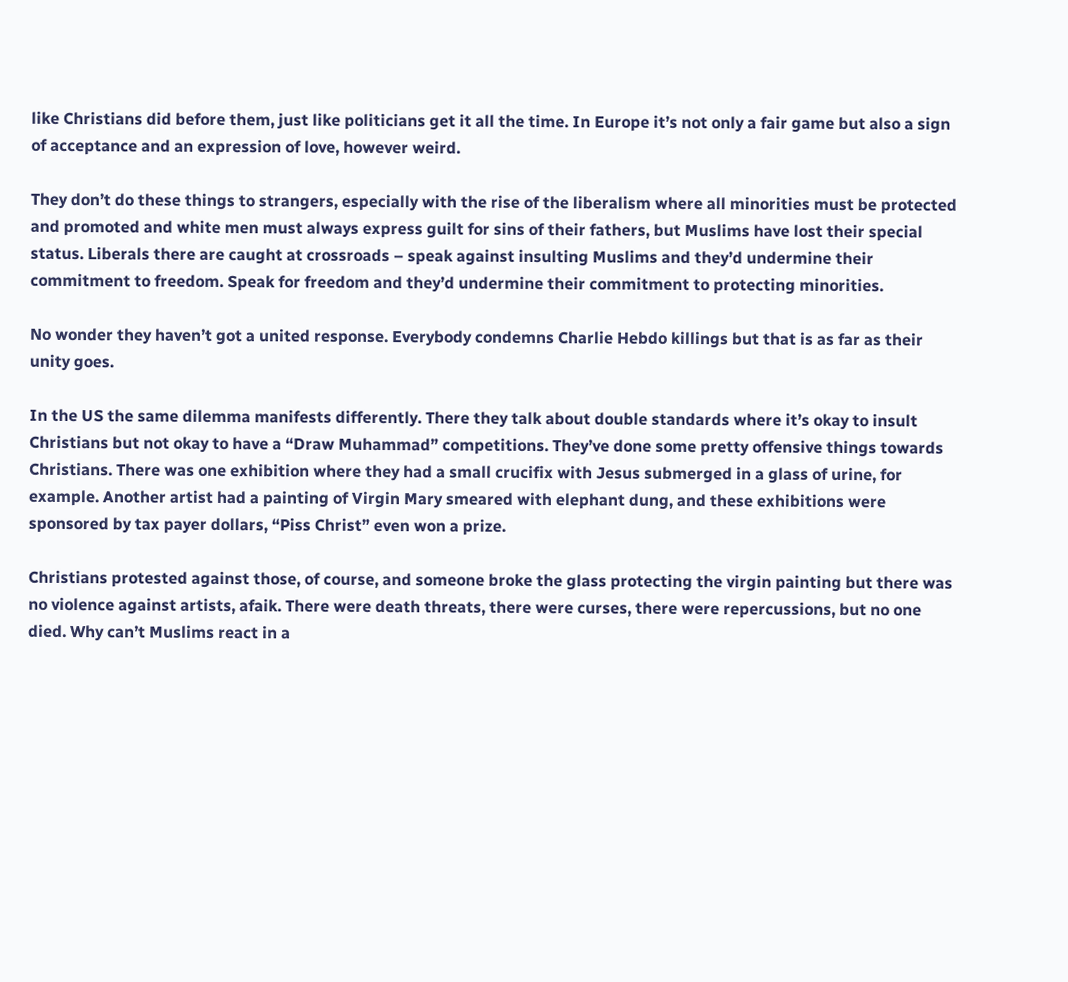like Christians did before them, just like politicians get it all the time. In Europe it’s not only a fair game but also a sign of acceptance and an expression of love, however weird.

They don’t do these things to strangers, especially with the rise of the liberalism where all minorities must be protected and promoted and white men must always express guilt for sins of their fathers, but Muslims have lost their special status. Liberals there are caught at crossroads – speak against insulting Muslims and they’d undermine their commitment to freedom. Speak for freedom and they’d undermine their commitment to protecting minorities.

No wonder they haven’t got a united response. Everybody condemns Charlie Hebdo killings but that is as far as their unity goes.

In the US the same dilemma manifests differently. There they talk about double standards where it’s okay to insult Christians but not okay to have a “Draw Muhammad” competitions. They’ve done some pretty offensive things towards Christians. There was one exhibition where they had a small crucifix with Jesus submerged in a glass of urine, for example. Another artist had a painting of Virgin Mary smeared with elephant dung, and these exhibitions were sponsored by tax payer dollars, “Piss Christ” even won a prize.

Christians protested against those, of course, and someone broke the glass protecting the virgin painting but there was no violence against artists, afaik. There were death threats, there were curses, there were repercussions, but no one died. Why can’t Muslims react in a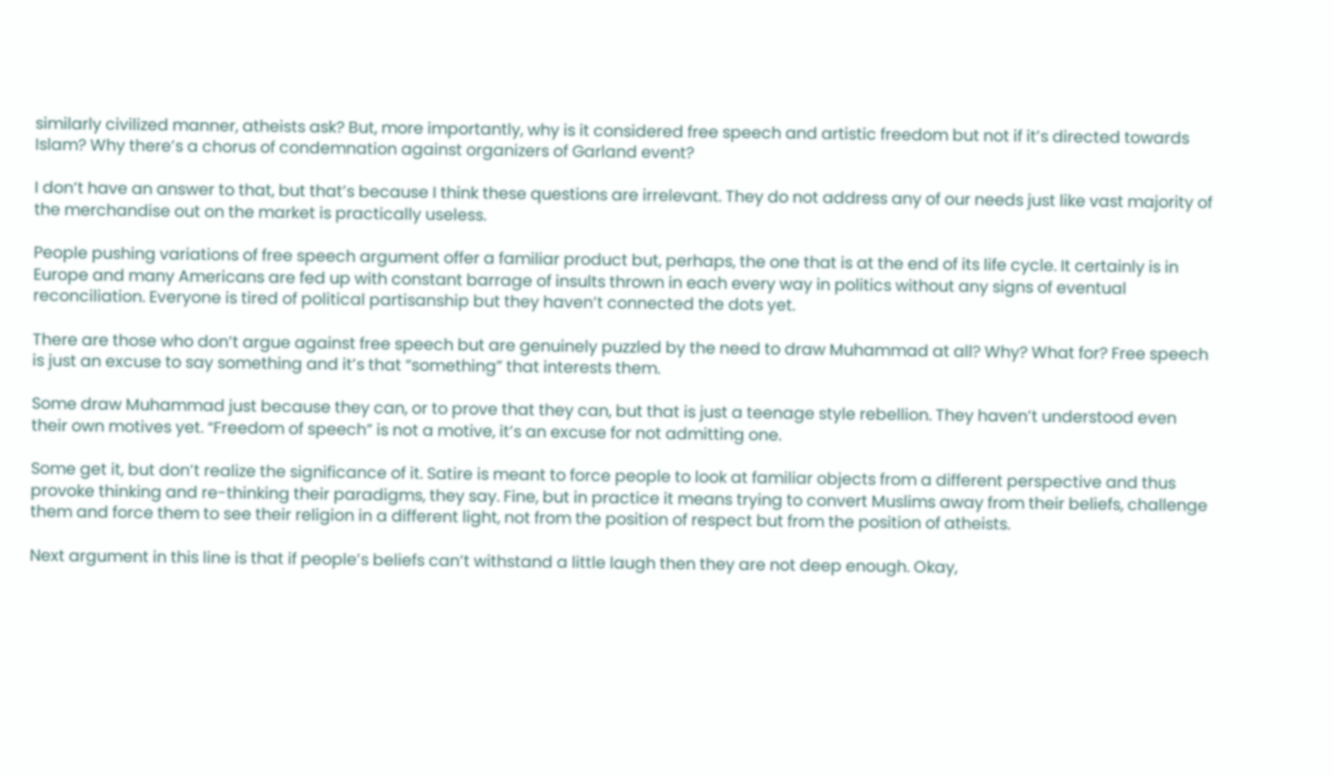similarly civilized manner, atheists ask? But, more importantly, why is it considered free speech and artistic freedom but not if it’s directed towards Islam? Why there’s a chorus of condemnation against organizers of Garland event?

I don’t have an answer to that, but that’s because I think these questions are irrelevant. They do not address any of our needs just like vast majority of the merchandise out on the market is practically useless.

People pushing variations of free speech argument offer a familiar product but, perhaps, the one that is at the end of its life cycle. It certainly is in Europe and many Americans are fed up with constant barrage of insults thrown in each every way in politics without any signs of eventual reconciliation. Everyone is tired of political partisanship but they haven’t connected the dots yet.

There are those who don’t argue against free speech but are genuinely puzzled by the need to draw Muhammad at all? Why? What for? Free speech is just an excuse to say something and it’s that “something” that interests them.

Some draw Muhammad just because they can, or to prove that they can, but that is just a teenage style rebellion. They haven’t understood even their own motives yet. “Freedom of speech” is not a motive, it’s an excuse for not admitting one.

Some get it, but don’t realize the significance of it. Satire is meant to force people to look at familiar objects from a different perspective and thus provoke thinking and re-thinking their paradigms, they say. Fine, but in practice it means trying to convert Muslims away from their beliefs, challenge them and force them to see their religion in a different light, not from the position of respect but from the position of atheists.

Next argument in this line is that if people’s beliefs can’t withstand a little laugh then they are not deep enough. Okay,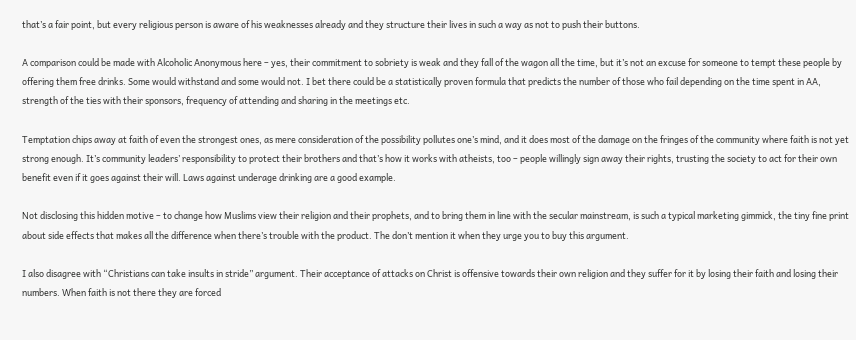that’s a fair point, but every religious person is aware of his weaknesses already and they structure their lives in such a way as not to push their buttons.

A comparison could be made with Alcoholic Anonymous here – yes, their commitment to sobriety is weak and they fall of the wagon all the time, but it’s not an excuse for someone to tempt these people by offering them free drinks. Some would withstand and some would not. I bet there could be a statistically proven formula that predicts the number of those who fail depending on the time spent in AA, strength of the ties with their sponsors, frequency of attending and sharing in the meetings etc.

Temptation chips away at faith of even the strongest ones, as mere consideration of the possibility pollutes one’s mind, and it does most of the damage on the fringes of the community where faith is not yet strong enough. It’s community leaders’ responsibility to protect their brothers and that’s how it works with atheists, too – people willingly sign away their rights, trusting the society to act for their own benefit even if it goes against their will. Laws against underage drinking are a good example.

Not disclosing this hidden motive – to change how Muslims view their religion and their prophets, and to bring them in line with the secular mainstream, is such a typical marketing gimmick, the tiny fine print about side effects that makes all the difference when there’s trouble with the product. The don’t mention it when they urge you to buy this argument.

I also disagree with “Christians can take insults in stride” argument. Their acceptance of attacks on Christ is offensive towards their own religion and they suffer for it by losing their faith and losing their numbers. When faith is not there they are forced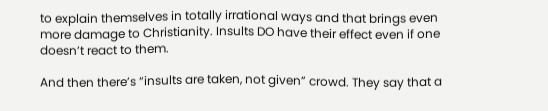to explain themselves in totally irrational ways and that brings even more damage to Christianity. Insults DO have their effect even if one doesn’t react to them.

And then there’s “insults are taken, not given” crowd. They say that a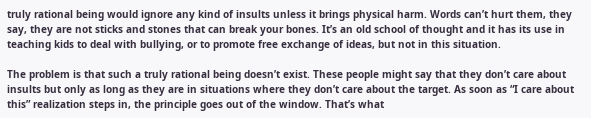truly rational being would ignore any kind of insults unless it brings physical harm. Words can’t hurt them, they say, they are not sticks and stones that can break your bones. It’s an old school of thought and it has its use in teaching kids to deal with bullying, or to promote free exchange of ideas, but not in this situation.

The problem is that such a truly rational being doesn’t exist. These people might say that they don’t care about insults but only as long as they are in situations where they don’t care about the target. As soon as “I care about this” realization steps in, the principle goes out of the window. That’s what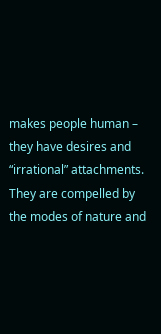makes people human – they have desires and “irrational” attachments. They are compelled by the modes of nature and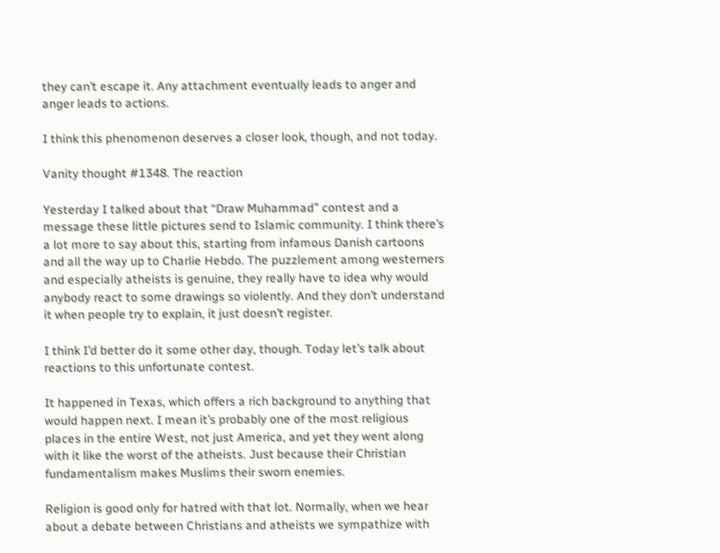they can’t escape it. Any attachment eventually leads to anger and anger leads to actions.

I think this phenomenon deserves a closer look, though, and not today.

Vanity thought #1348. The reaction

Yesterday I talked about that “Draw Muhammad” contest and a message these little pictures send to Islamic community. I think there’s a lot more to say about this, starting from infamous Danish cartoons and all the way up to Charlie Hebdo. The puzzlement among westerners and especially atheists is genuine, they really have to idea why would anybody react to some drawings so violently. And they don’t understand it when people try to explain, it just doesn’t register.

I think I’d better do it some other day, though. Today let’s talk about reactions to this unfortunate contest.

It happened in Texas, which offers a rich background to anything that would happen next. I mean it’s probably one of the most religious places in the entire West, not just America, and yet they went along with it like the worst of the atheists. Just because their Christian fundamentalism makes Muslims their sworn enemies.

Religion is good only for hatred with that lot. Normally, when we hear about a debate between Christians and atheists we sympathize with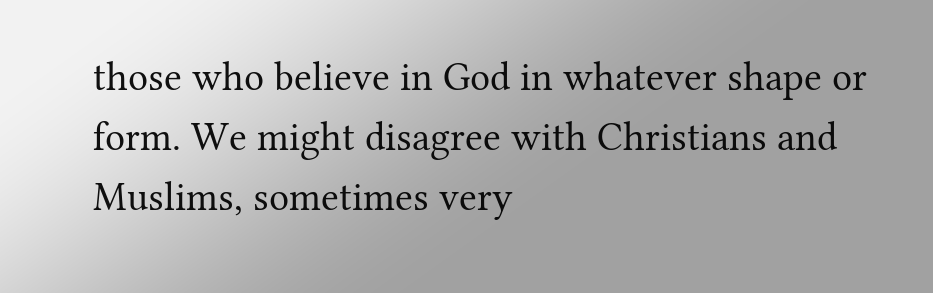those who believe in God in whatever shape or form. We might disagree with Christians and Muslims, sometimes very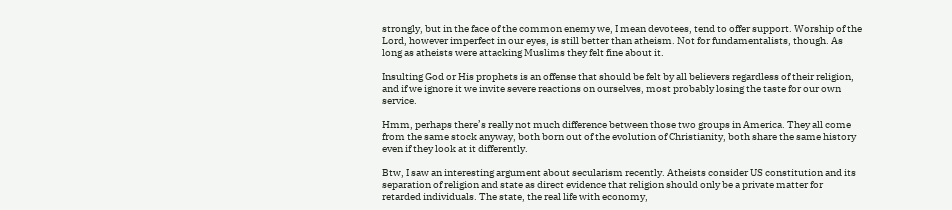strongly, but in the face of the common enemy we, I mean devotees, tend to offer support. Worship of the Lord, however imperfect in our eyes, is still better than atheism. Not for fundamentalists, though. As long as atheists were attacking Muslims they felt fine about it.

Insulting God or His prophets is an offense that should be felt by all believers regardless of their religion, and if we ignore it we invite severe reactions on ourselves, most probably losing the taste for our own service.

Hmm, perhaps there’s really not much difference between those two groups in America. They all come from the same stock anyway, both born out of the evolution of Christianity, both share the same history even if they look at it differently.

Btw, I saw an interesting argument about secularism recently. Atheists consider US constitution and its separation of religion and state as direct evidence that religion should only be a private matter for retarded individuals. The state, the real life with economy,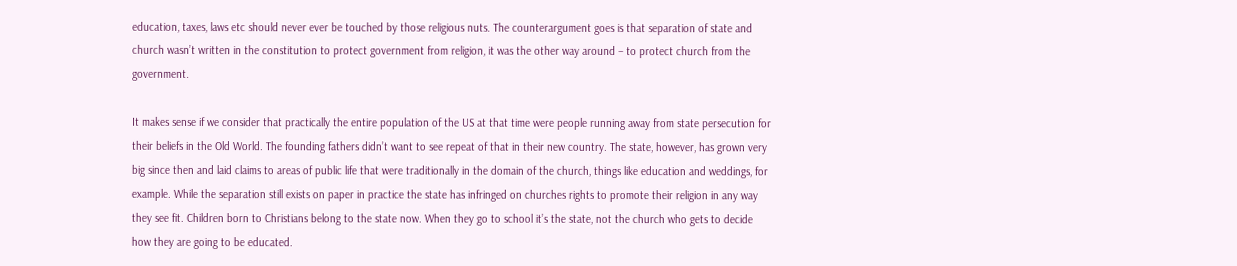education, taxes, laws etc should never ever be touched by those religious nuts. The counterargument goes is that separation of state and church wasn’t written in the constitution to protect government from religion, it was the other way around – to protect church from the government.

It makes sense if we consider that practically the entire population of the US at that time were people running away from state persecution for their beliefs in the Old World. The founding fathers didn’t want to see repeat of that in their new country. The state, however, has grown very big since then and laid claims to areas of public life that were traditionally in the domain of the church, things like education and weddings, for example. While the separation still exists on paper in practice the state has infringed on churches rights to promote their religion in any way they see fit. Children born to Christians belong to the state now. When they go to school it’s the state, not the church who gets to decide how they are going to be educated.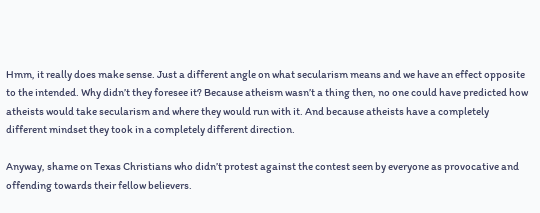Hmm, it really does make sense. Just a different angle on what secularism means and we have an effect opposite to the intended. Why didn’t they foresee it? Because atheism wasn’t a thing then, no one could have predicted how atheists would take secularism and where they would run with it. And because atheists have a completely different mindset they took in a completely different direction.

Anyway, shame on Texas Christians who didn’t protest against the contest seen by everyone as provocative and offending towards their fellow believers.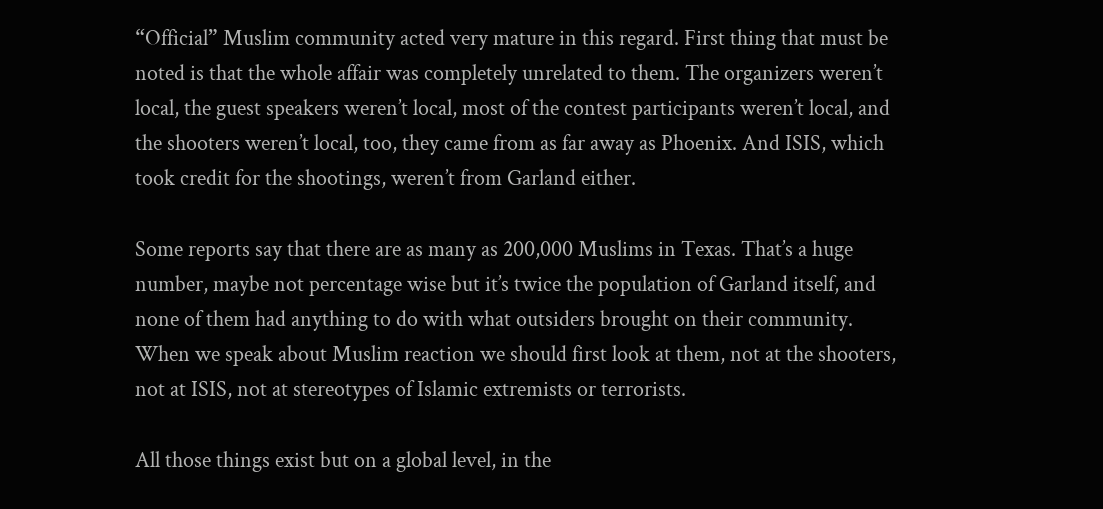“Official” Muslim community acted very mature in this regard. First thing that must be noted is that the whole affair was completely unrelated to them. The organizers weren’t local, the guest speakers weren’t local, most of the contest participants weren’t local, and the shooters weren’t local, too, they came from as far away as Phoenix. And ISIS, which took credit for the shootings, weren’t from Garland either.

Some reports say that there are as many as 200,000 Muslims in Texas. That’s a huge number, maybe not percentage wise but it’s twice the population of Garland itself, and none of them had anything to do with what outsiders brought on their community. When we speak about Muslim reaction we should first look at them, not at the shooters, not at ISIS, not at stereotypes of Islamic extremists or terrorists.

All those things exist but on a global level, in the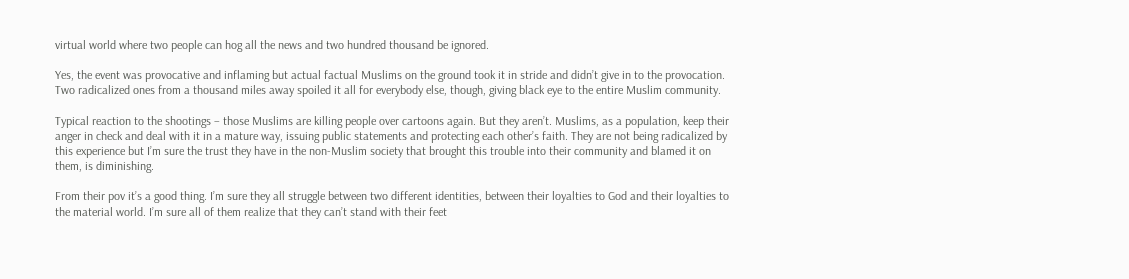virtual world where two people can hog all the news and two hundred thousand be ignored.

Yes, the event was provocative and inflaming but actual factual Muslims on the ground took it in stride and didn’t give in to the provocation. Two radicalized ones from a thousand miles away spoiled it all for everybody else, though, giving black eye to the entire Muslim community.

Typical reaction to the shootings – those Muslims are killing people over cartoons again. But they aren’t. Muslims, as a population, keep their anger in check and deal with it in a mature way, issuing public statements and protecting each other’s faith. They are not being radicalized by this experience but I’m sure the trust they have in the non-Muslim society that brought this trouble into their community and blamed it on them, is diminishing.

From their pov it’s a good thing. I’m sure they all struggle between two different identities, between their loyalties to God and their loyalties to the material world. I’m sure all of them realize that they can’t stand with their feet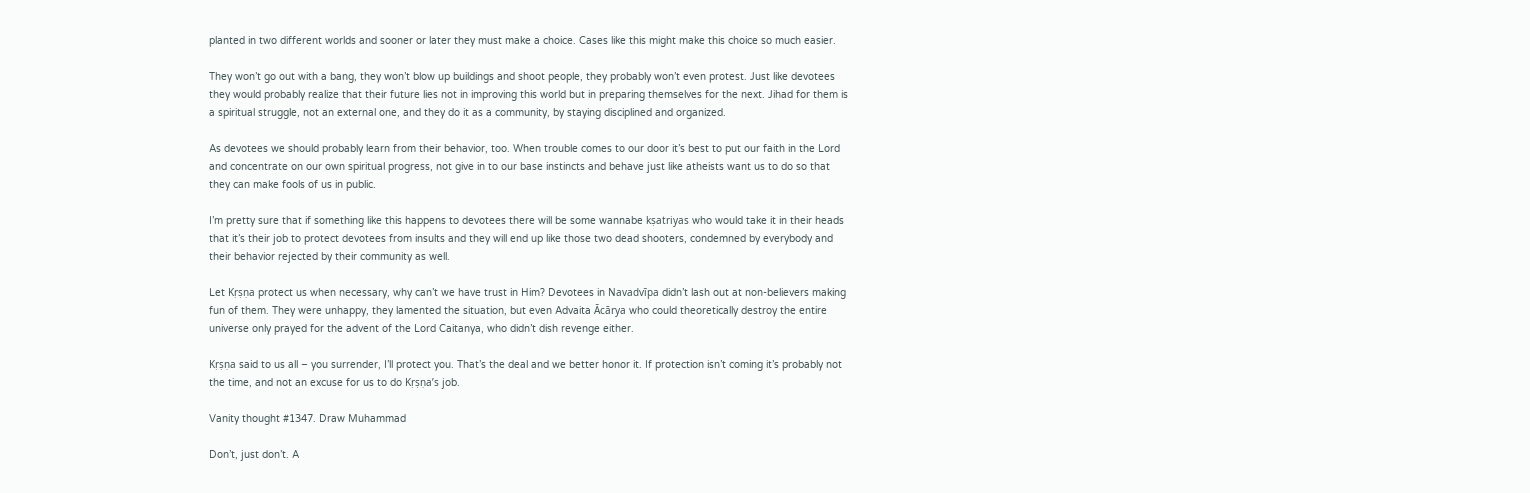planted in two different worlds and sooner or later they must make a choice. Cases like this might make this choice so much easier.

They won’t go out with a bang, they won’t blow up buildings and shoot people, they probably won’t even protest. Just like devotees they would probably realize that their future lies not in improving this world but in preparing themselves for the next. Jihad for them is a spiritual struggle, not an external one, and they do it as a community, by staying disciplined and organized.

As devotees we should probably learn from their behavior, too. When trouble comes to our door it’s best to put our faith in the Lord and concentrate on our own spiritual progress, not give in to our base instincts and behave just like atheists want us to do so that they can make fools of us in public.

I’m pretty sure that if something like this happens to devotees there will be some wannabe kṣatriyas who would take it in their heads that it’s their job to protect devotees from insults and they will end up like those two dead shooters, condemned by everybody and their behavior rejected by their community as well.

Let Kṛṣṇa protect us when necessary, why can’t we have trust in Him? Devotees in Navadvīpa didn’t lash out at non-believers making fun of them. They were unhappy, they lamented the situation, but even Advaita Ācārya who could theoretically destroy the entire universe only prayed for the advent of the Lord Caitanya, who didn’t dish revenge either.

Kṛṣṇa said to us all – you surrender, I’ll protect you. That’s the deal and we better honor it. If protection isn’t coming it’s probably not the time, and not an excuse for us to do Kṛṣṇa’s job.

Vanity thought #1347. Draw Muhammad

Don’t, just don’t. A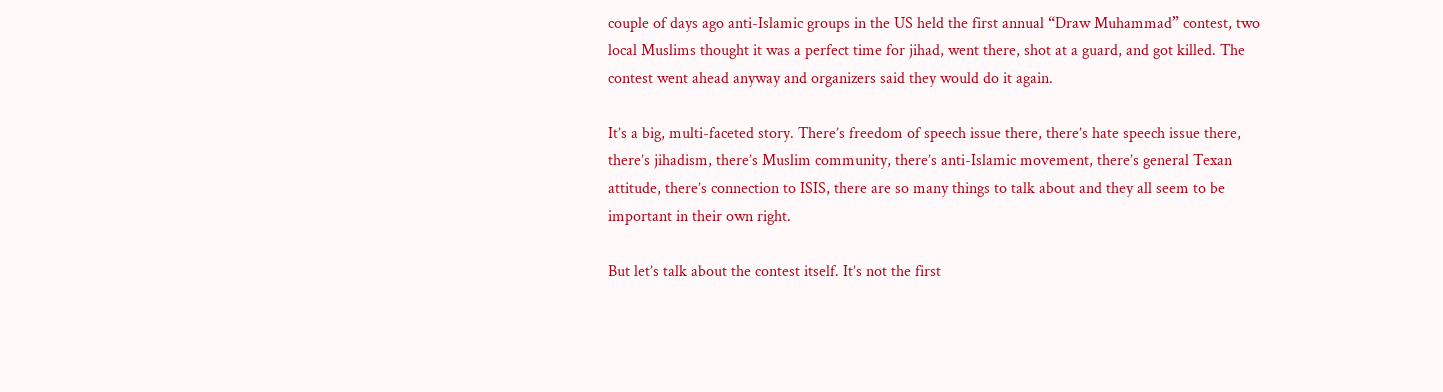couple of days ago anti-Islamic groups in the US held the first annual “Draw Muhammad” contest, two local Muslims thought it was a perfect time for jihad, went there, shot at a guard, and got killed. The contest went ahead anyway and organizers said they would do it again.

It’s a big, multi-faceted story. There’s freedom of speech issue there, there’s hate speech issue there, there’s jihadism, there’s Muslim community, there’s anti-Islamic movement, there’s general Texan attitude, there’s connection to ISIS, there are so many things to talk about and they all seem to be important in their own right.

But let’s talk about the contest itself. It’s not the first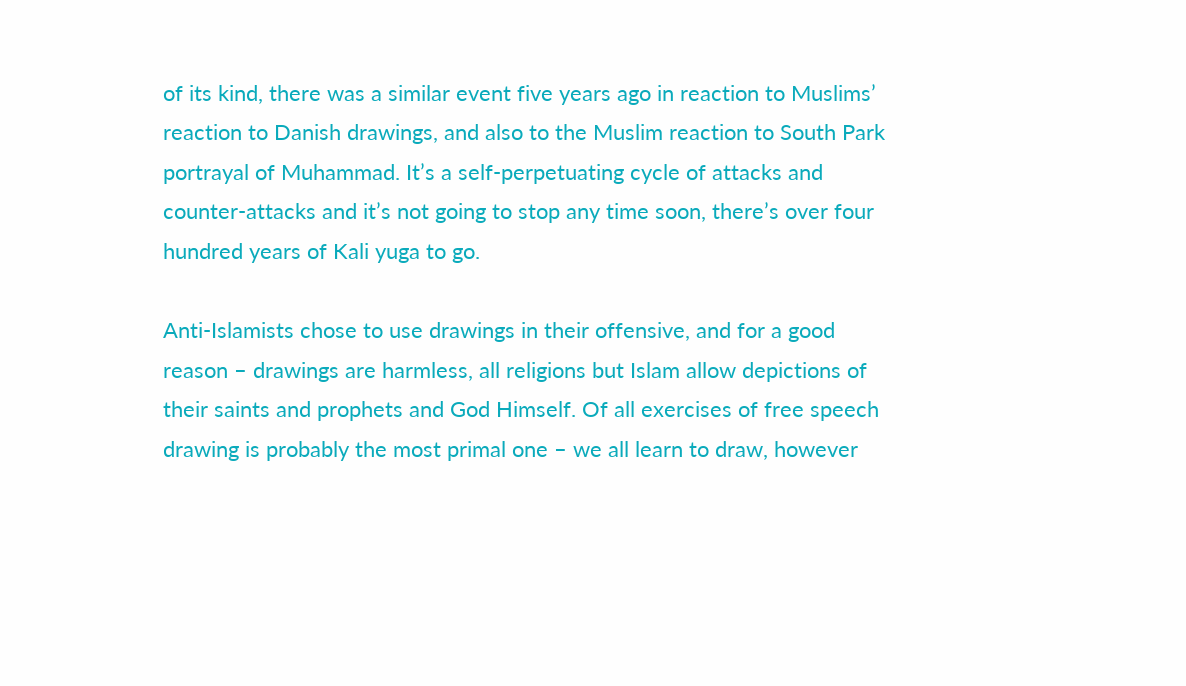of its kind, there was a similar event five years ago in reaction to Muslims’ reaction to Danish drawings, and also to the Muslim reaction to South Park portrayal of Muhammad. It’s a self-perpetuating cycle of attacks and counter-attacks and it’s not going to stop any time soon, there’s over four hundred years of Kali yuga to go.

Anti-Islamists chose to use drawings in their offensive, and for a good reason – drawings are harmless, all religions but Islam allow depictions of their saints and prophets and God Himself. Of all exercises of free speech drawing is probably the most primal one – we all learn to draw, however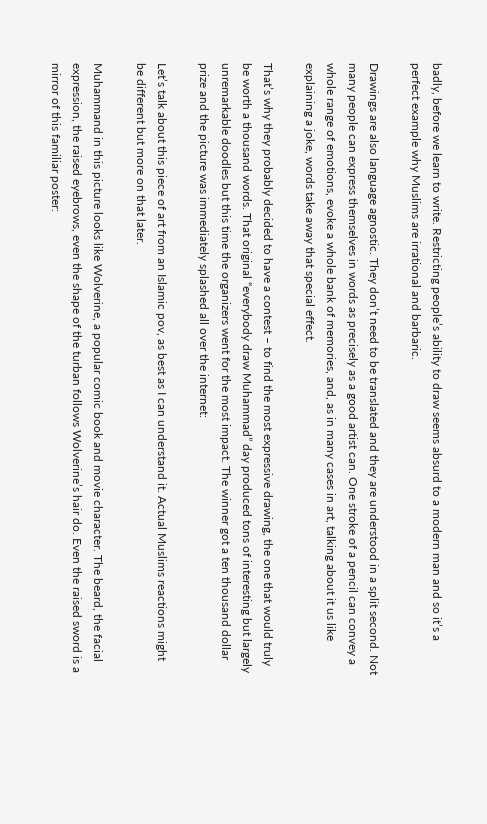badly, before we learn to write. Restricting people’s ability to draw seems absurd to a modern man and so it’s a perfect example why Muslims are irrational and barbaric.

Drawings are also language agnostic. They don’t need to be translated and they are understood in a split second. Not many people can express themselves in words as precisely as a good artist can. One stroke of a pencil can convey a whole range of emotions, evoke a whole bank of memories, and, as in many cases in art, talking about it us like explaining a joke, words take away that special effect.

That’s why they probably decided to have a contest – to find the most expressive drawing, the one that would truly be worth a thousand words. That original “everybody draw Muhammad” day produced tons of interesting but largely unremarkable doodles but this time the organizers went for the most impact. The winner got a ten thousand dollar prize and the picture was immediately splashed all over the internet:

Let’s talk about this piece of art from an Islamic pov, as best as I can understand it. Actual Muslims reactions might be different but more on that later.

Muhammand in this picture looks like Wolverine, a popular comic book and movie character. The beard, the facial expression, the raised eyebrows, even the shape of the turban follows Wolverine’s hair do. Even the raised sword is a mirror of this familiar poster: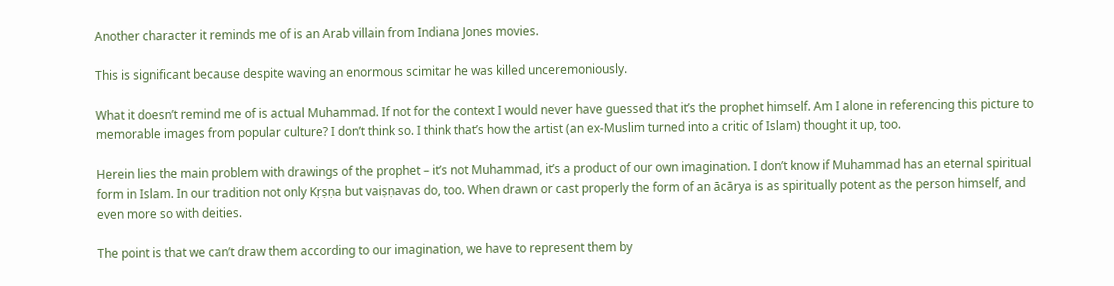Another character it reminds me of is an Arab villain from Indiana Jones movies.

This is significant because despite waving an enormous scimitar he was killed unceremoniously.

What it doesn’t remind me of is actual Muhammad. If not for the context I would never have guessed that it’s the prophet himself. Am I alone in referencing this picture to memorable images from popular culture? I don’t think so. I think that’s how the artist (an ex-Muslim turned into a critic of Islam) thought it up, too.

Herein lies the main problem with drawings of the prophet – it’s not Muhammad, it’s a product of our own imagination. I don’t know if Muhammad has an eternal spiritual form in Islam. In our tradition not only Kṛṣṇa but vaiṣṇavas do, too. When drawn or cast properly the form of an ācārya is as spiritually potent as the person himself, and even more so with deities.

The point is that we can’t draw them according to our imagination, we have to represent them by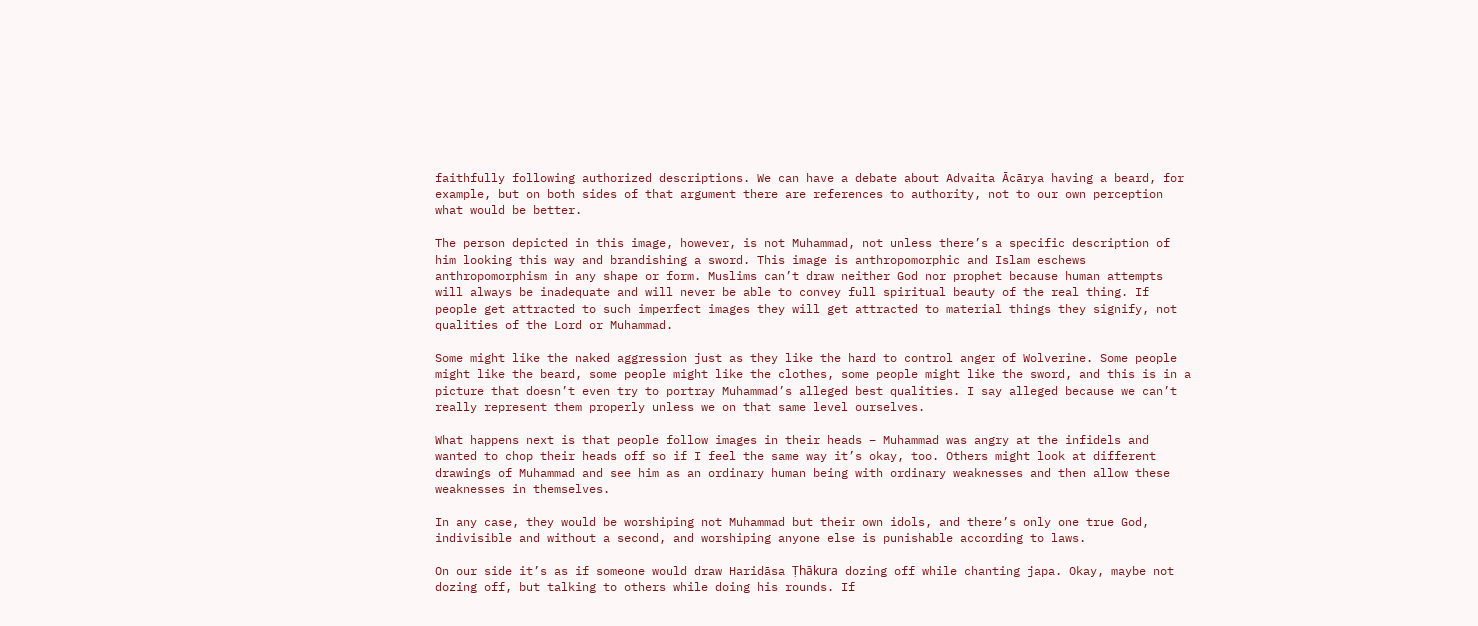faithfully following authorized descriptions. We can have a debate about Advaita Ācārya having a beard, for example, but on both sides of that argument there are references to authority, not to our own perception what would be better.

The person depicted in this image, however, is not Muhammad, not unless there’s a specific description of him looking this way and brandishing a sword. This image is anthropomorphic and Islam eschews anthropomorphism in any shape or form. Muslims can’t draw neither God nor prophet because human attempts will always be inadequate and will never be able to convey full spiritual beauty of the real thing. If people get attracted to such imperfect images they will get attracted to material things they signify, not qualities of the Lord or Muhammad.

Some might like the naked aggression just as they like the hard to control anger of Wolverine. Some people might like the beard, some people might like the clothes, some people might like the sword, and this is in a picture that doesn’t even try to portray Muhammad’s alleged best qualities. I say alleged because we can’t really represent them properly unless we on that same level ourselves.

What happens next is that people follow images in their heads – Muhammad was angry at the infidels and wanted to chop their heads off so if I feel the same way it’s okay, too. Others might look at different drawings of Muhammad and see him as an ordinary human being with ordinary weaknesses and then allow these weaknesses in themselves.

In any case, they would be worshiping not Muhammad but their own idols, and there’s only one true God, indivisible and without a second, and worshiping anyone else is punishable according to laws.

On our side it’s as if someone would draw Haridāsa Ṭhākura dozing off while chanting japa. Okay, maybe not dozing off, but talking to others while doing his rounds. If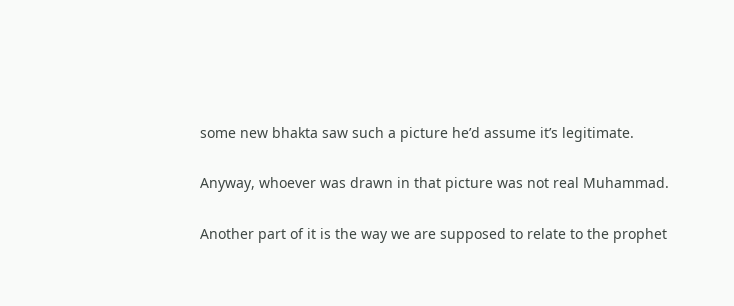some new bhakta saw such a picture he’d assume it’s legitimate.

Anyway, whoever was drawn in that picture was not real Muhammad.

Another part of it is the way we are supposed to relate to the prophet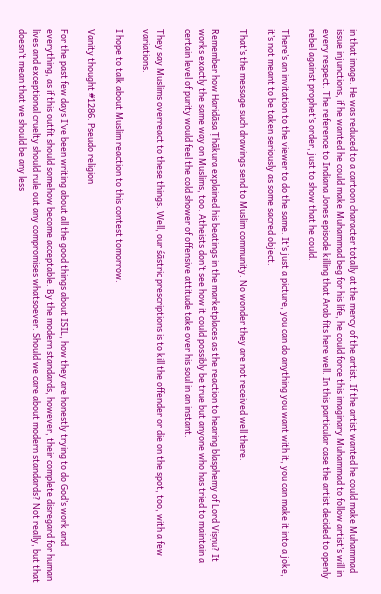in that image. He was reduced to a cartoon character totally at the mercy of the artist. If the artist wanted he could make Muhammad issue injunctions, if he wanted he could make Muhammad beg for his life, he could force this imaginary Muhammad to follow artist’s will in every respect. The reference to Indiana Jones episode killing that Arab fits here well. In this particular case the artist decided to openly rebel against prophet’s order, just to show that he could.

There’s an invitation to the viewer to do the same. It’s just a picture, you can do anything you want with it, you can make it into a joke, it’s not meant to be taken seriously as some sacred object.

That’s the message such drawings send to Muslim community. No wonder they are not received well there.

Remember how Haridāsa Ṭhākura explained his beatings in the marketplaces as the reaction to hearing blasphemy of Lord Viṣṇu? It works exactly the same way on Muslims, too. Atheists don’t see how it could possibly be true but anyone who has tried to maintain a certain level of purity would feel the cold shower of offensive attitude take over his soul in an instant.

They say Muslims overreact to these things. Well, our śāstric prescriptions is to kill the offender or die on the spot, too, with a few variations.

I hope to talk about Muslim reaction to this contest tomorrow.

Vanity thought #1286. Pseudo religion

For the past few days I’ve been writing about all the good things about ISIL, how they are honestly trying to do God’s work and everything, as if this outfit should somehow become acceptable. By the modern standards, however, their complete disregard for human lives and exceptional cruelty should rule out any compromises whatsoever. Should we care about modern standards? Not really, but that doesn’t mean that we should be any less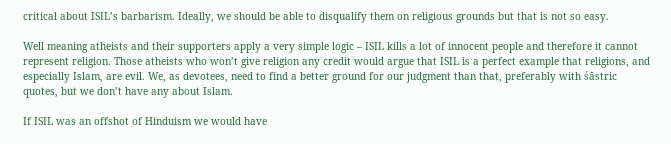critical about ISIL’s barbarism. Ideally, we should be able to disqualify them on religious grounds but that is not so easy.

Well meaning atheists and their supporters apply a very simple logic – ISIL kills a lot of innocent people and therefore it cannot represent religion. Those atheists who won’t give religion any credit would argue that ISIL is a perfect example that religions, and especially Islam, are evil. We, as devotees, need to find a better ground for our judgment than that, preferably with śāstric quotes, but we don’t have any about Islam.

If ISIL was an offshot of Hinduism we would have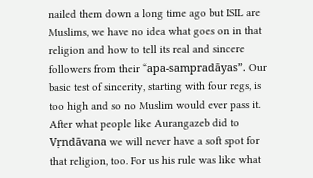nailed them down a long time ago but ISIL are Muslims, we have no idea what goes on in that religion and how to tell its real and sincere followers from their “apa-sampradāyas”. Our basic test of sincerity, starting with four regs, is too high and so no Muslim would ever pass it. After what people like Aurangazeb did to Vṛndāvana we will never have a soft spot for that religion, too. For us his rule was like what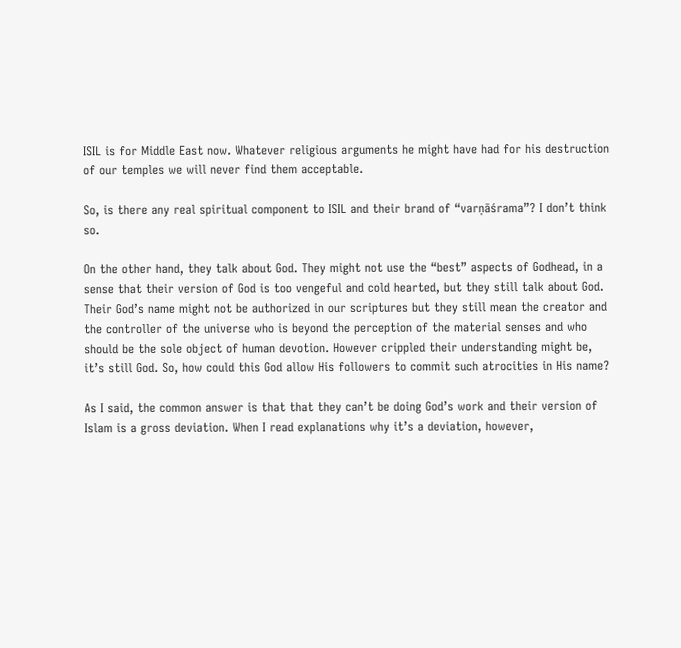ISIL is for Middle East now. Whatever religious arguments he might have had for his destruction of our temples we will never find them acceptable.

So, is there any real spiritual component to ISIL and their brand of “varṇāśrama”? I don’t think so.

On the other hand, they talk about God. They might not use the “best” aspects of Godhead, in a sense that their version of God is too vengeful and cold hearted, but they still talk about God. Their God’s name might not be authorized in our scriptures but they still mean the creator and the controller of the universe who is beyond the perception of the material senses and who should be the sole object of human devotion. However crippled their understanding might be, it’s still God. So, how could this God allow His followers to commit such atrocities in His name?

As I said, the common answer is that that they can’t be doing God’s work and their version of Islam is a gross deviation. When I read explanations why it’s a deviation, however,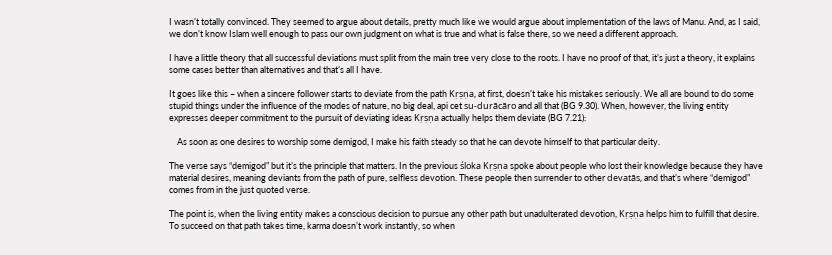I wasn’t totally convinced. They seemed to argue about details, pretty much like we would argue about implementation of the laws of Manu. And, as I said, we don’t know Islam well enough to pass our own judgment on what is true and what is false there, so we need a different approach.

I have a little theory that all successful deviations must split from the main tree very close to the roots. I have no proof of that, it’s just a theory, it explains some cases better than alternatives and that’s all I have.

It goes like this – when a sincere follower starts to deviate from the path Kṛṣṇa, at first, doesn’t take his mistakes seriously. We all are bound to do some stupid things under the influence of the modes of nature, no big deal, api cet su-durācāro and all that (BG 9.30). When, however, the living entity expresses deeper commitment to the pursuit of deviating ideas Kṛṣṇa actually helps them deviate (BG 7.21):

    As soon as one desires to worship some demigod, I make his faith steady so that he can devote himself to that particular deity.

The verse says “demigod” but it’s the principle that matters. In the previous śloka Kṛṣṇa spoke about people who lost their knowledge because they have material desires, meaning deviants from the path of pure, selfless devotion. These people then surrender to other devatās, and that’s where “demigod” comes from in the just quoted verse.

The point is, when the living entity makes a conscious decision to pursue any other path but unadulterated devotion, Kṛṣṇa helps him to fulfill that desire. To succeed on that path takes time, karma doesn’t work instantly, so when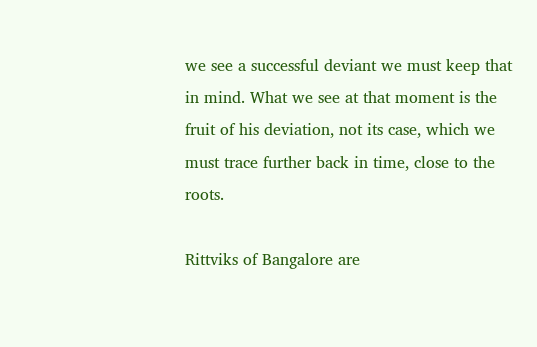we see a successful deviant we must keep that in mind. What we see at that moment is the fruit of his deviation, not its case, which we must trace further back in time, close to the roots.

Rittviks of Bangalore are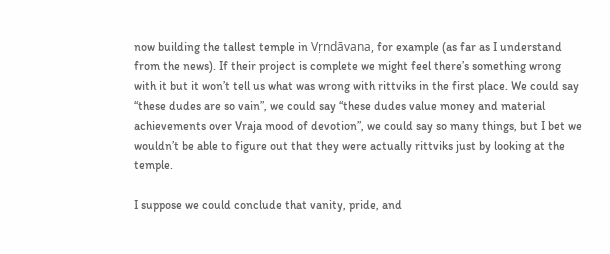now building the tallest temple in Vṛndāvana, for example (as far as I understand from the news). If their project is complete we might feel there’s something wrong with it but it won’t tell us what was wrong with rittviks in the first place. We could say “these dudes are so vain”, we could say “these dudes value money and material achievements over Vraja mood of devotion”, we could say so many things, but I bet we wouldn’t be able to figure out that they were actually rittviks just by looking at the temple.

I suppose we could conclude that vanity, pride, and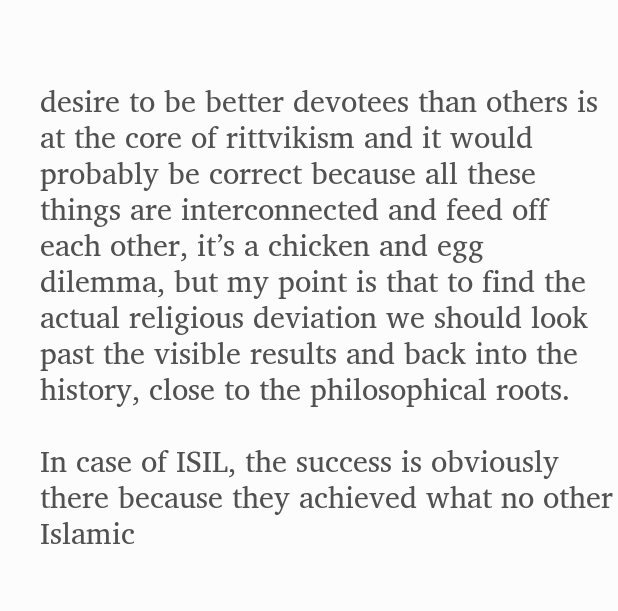desire to be better devotees than others is at the core of rittvikism and it would probably be correct because all these things are interconnected and feed off each other, it’s a chicken and egg dilemma, but my point is that to find the actual religious deviation we should look past the visible results and back into the history, close to the philosophical roots.

In case of ISIL, the success is obviously there because they achieved what no other Islamic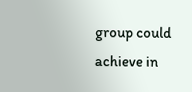group could achieve in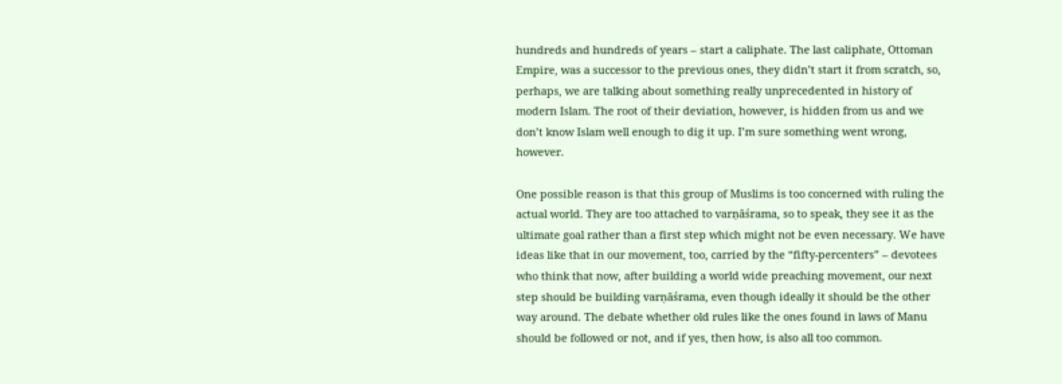hundreds and hundreds of years – start a caliphate. The last caliphate, Ottoman Empire, was a successor to the previous ones, they didn’t start it from scratch, so, perhaps, we are talking about something really unprecedented in history of modern Islam. The root of their deviation, however, is hidden from us and we don’t know Islam well enough to dig it up. I’m sure something went wrong, however.

One possible reason is that this group of Muslims is too concerned with ruling the actual world. They are too attached to varṇāśrama, so to speak, they see it as the ultimate goal rather than a first step which might not be even necessary. We have ideas like that in our movement, too, carried by the “fifty-percenters” – devotees who think that now, after building a world wide preaching movement, our next step should be building varṇāśrama, even though ideally it should be the other way around. The debate whether old rules like the ones found in laws of Manu should be followed or not, and if yes, then how, is also all too common.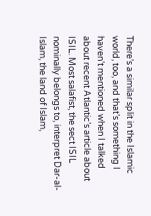There’s a similar split in the Islamic world, too, and that’s something I haven’t mentioned when I talked about recent Atlantic’s article about ISIL. Most salafist, the sect ISIL nominally belongs to, interpret Dar-al-Islam, the land of Islam,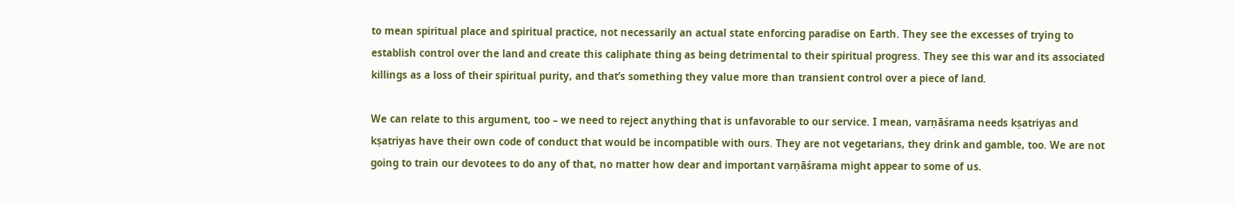to mean spiritual place and spiritual practice, not necessarily an actual state enforcing paradise on Earth. They see the excesses of trying to establish control over the land and create this caliphate thing as being detrimental to their spiritual progress. They see this war and its associated killings as a loss of their spiritual purity, and that’s something they value more than transient control over a piece of land.

We can relate to this argument, too – we need to reject anything that is unfavorable to our service. I mean, varṇāśrama needs kṣatriyas and kṣatriyas have their own code of conduct that would be incompatible with ours. They are not vegetarians, they drink and gamble, too. We are not going to train our devotees to do any of that, no matter how dear and important varṇāśrama might appear to some of us.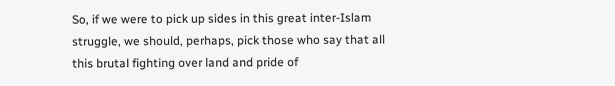So, if we were to pick up sides in this great inter-Islam struggle, we should, perhaps, pick those who say that all this brutal fighting over land and pride of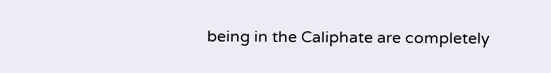being in the Caliphate are completely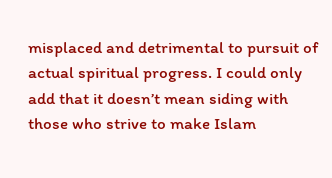misplaced and detrimental to pursuit of actual spiritual progress. I could only add that it doesn’t mean siding with those who strive to make Islam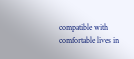compatible with comfortable lives in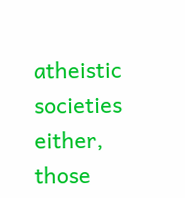atheistic societies either, those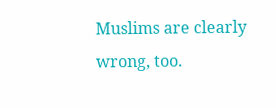Muslims are clearly wrong, too.